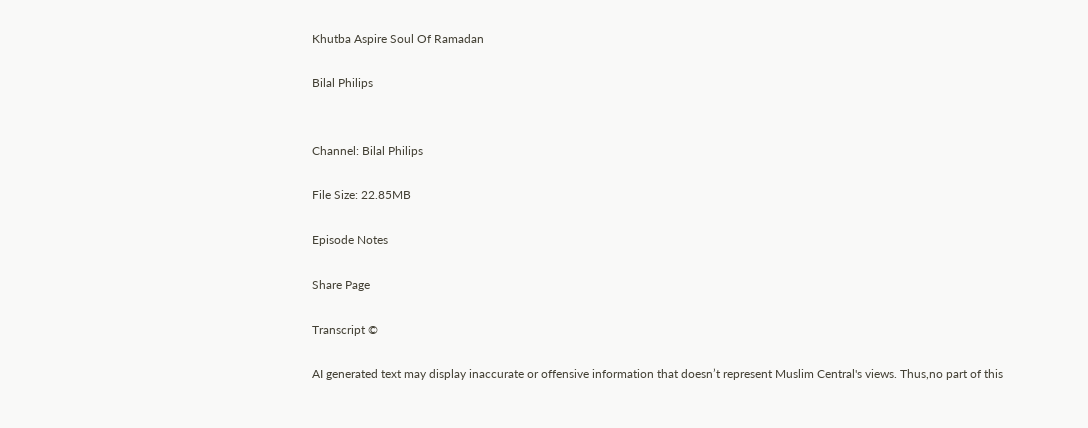Khutba Aspire Soul Of Ramadan

Bilal Philips


Channel: Bilal Philips

File Size: 22.85MB

Episode Notes

Share Page

Transcript ©

AI generated text may display inaccurate or offensive information that doesn’t represent Muslim Central's views. Thus,no part of this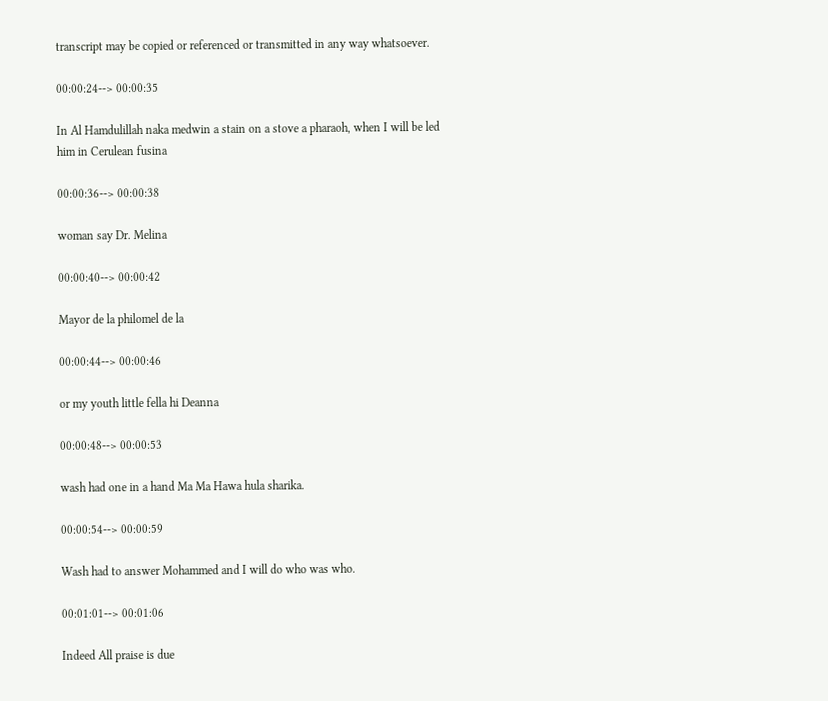transcript may be copied or referenced or transmitted in any way whatsoever.

00:00:24--> 00:00:35

In Al Hamdulillah naka medwin a stain on a stove a pharaoh, when I will be led him in Cerulean fusina

00:00:36--> 00:00:38

woman say Dr. Melina

00:00:40--> 00:00:42

Mayor de la philomel de la

00:00:44--> 00:00:46

or my youth little fella hi Deanna

00:00:48--> 00:00:53

wash had one in a hand Ma Ma Hawa hula sharika.

00:00:54--> 00:00:59

Wash had to answer Mohammed and I will do who was who.

00:01:01--> 00:01:06

Indeed All praise is due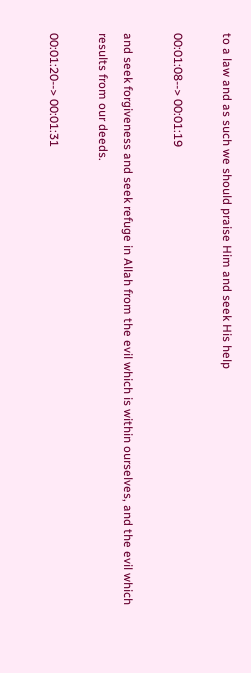to a law and as such we should praise Him and seek His help

00:01:08--> 00:01:19

and seek forgiveness and seek refuge in Allah from the evil which is within ourselves, and the evil which results from our deeds.

00:01:20--> 00:01:31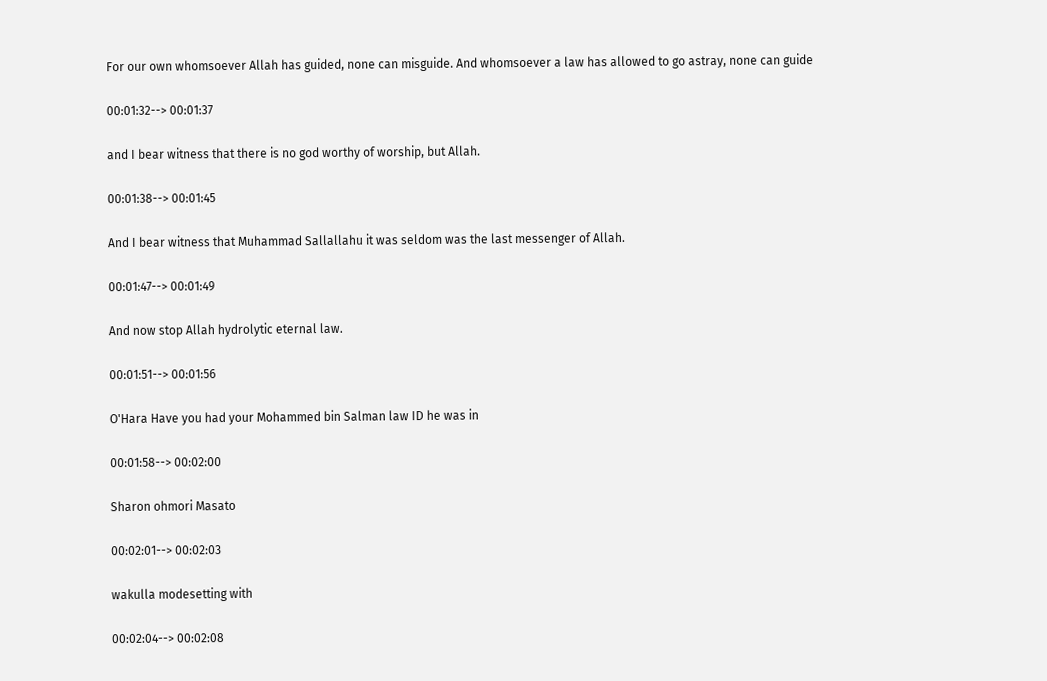For our own whomsoever Allah has guided, none can misguide. And whomsoever a law has allowed to go astray, none can guide

00:01:32--> 00:01:37

and I bear witness that there is no god worthy of worship, but Allah.

00:01:38--> 00:01:45

And I bear witness that Muhammad Sallallahu it was seldom was the last messenger of Allah.

00:01:47--> 00:01:49

And now stop Allah hydrolytic eternal law.

00:01:51--> 00:01:56

O'Hara Have you had your Mohammed bin Salman law ID he was in

00:01:58--> 00:02:00

Sharon ohmori Masato

00:02:01--> 00:02:03

wakulla modesetting with

00:02:04--> 00:02:08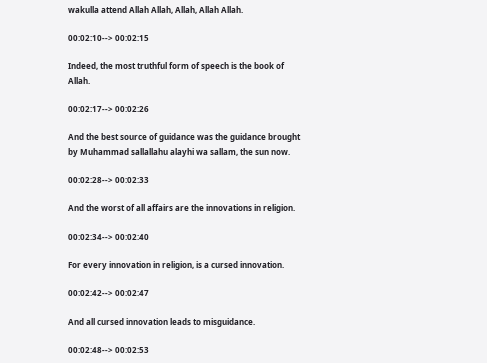wakulla attend Allah Allah, Allah, Allah Allah.

00:02:10--> 00:02:15

Indeed, the most truthful form of speech is the book of Allah.

00:02:17--> 00:02:26

And the best source of guidance was the guidance brought by Muhammad sallallahu alayhi wa sallam, the sun now.

00:02:28--> 00:02:33

And the worst of all affairs are the innovations in religion.

00:02:34--> 00:02:40

For every innovation in religion, is a cursed innovation.

00:02:42--> 00:02:47

And all cursed innovation leads to misguidance.

00:02:48--> 00:02:53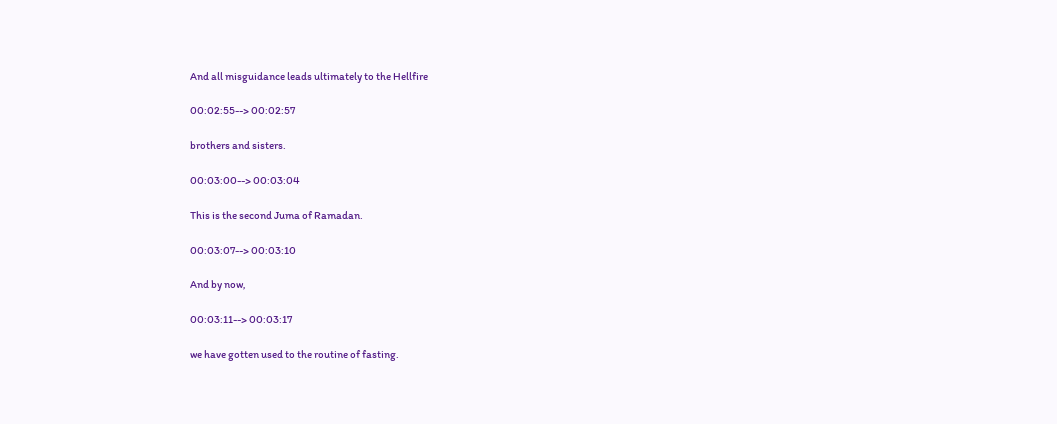And all misguidance leads ultimately to the Hellfire

00:02:55--> 00:02:57

brothers and sisters.

00:03:00--> 00:03:04

This is the second Juma of Ramadan.

00:03:07--> 00:03:10

And by now,

00:03:11--> 00:03:17

we have gotten used to the routine of fasting.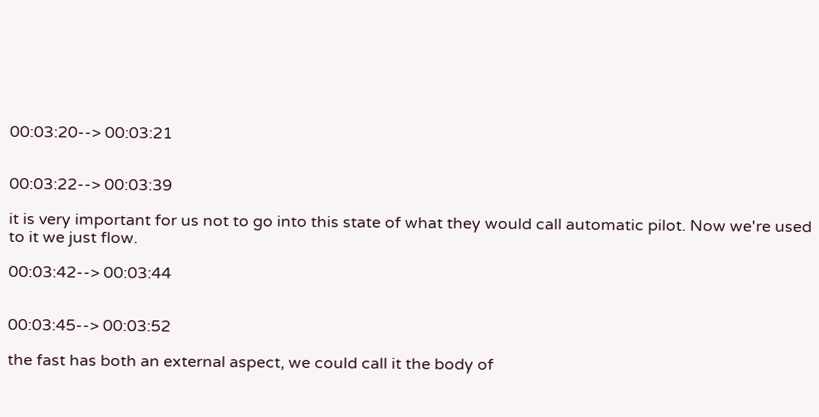00:03:20--> 00:03:21


00:03:22--> 00:03:39

it is very important for us not to go into this state of what they would call automatic pilot. Now we're used to it we just flow.

00:03:42--> 00:03:44


00:03:45--> 00:03:52

the fast has both an external aspect, we could call it the body of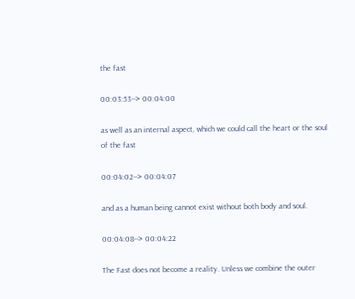the fast

00:03:53--> 00:04:00

as well as an internal aspect, which we could call the heart or the soul of the fast

00:04:02--> 00:04:07

and as a human being cannot exist without both body and soul.

00:04:08--> 00:04:22

The Fast does not become a reality. Unless we combine the outer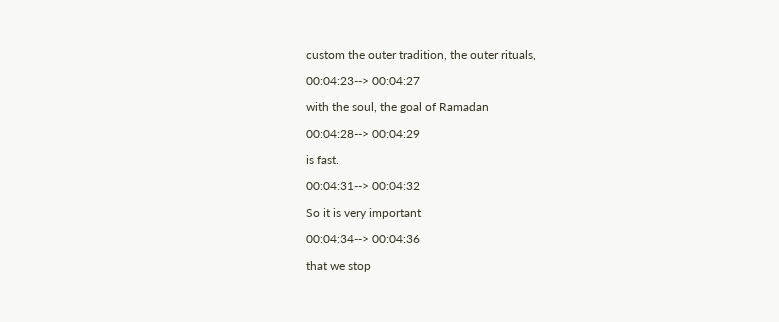custom the outer tradition, the outer rituals,

00:04:23--> 00:04:27

with the soul, the goal of Ramadan

00:04:28--> 00:04:29

is fast.

00:04:31--> 00:04:32

So it is very important

00:04:34--> 00:04:36

that we stop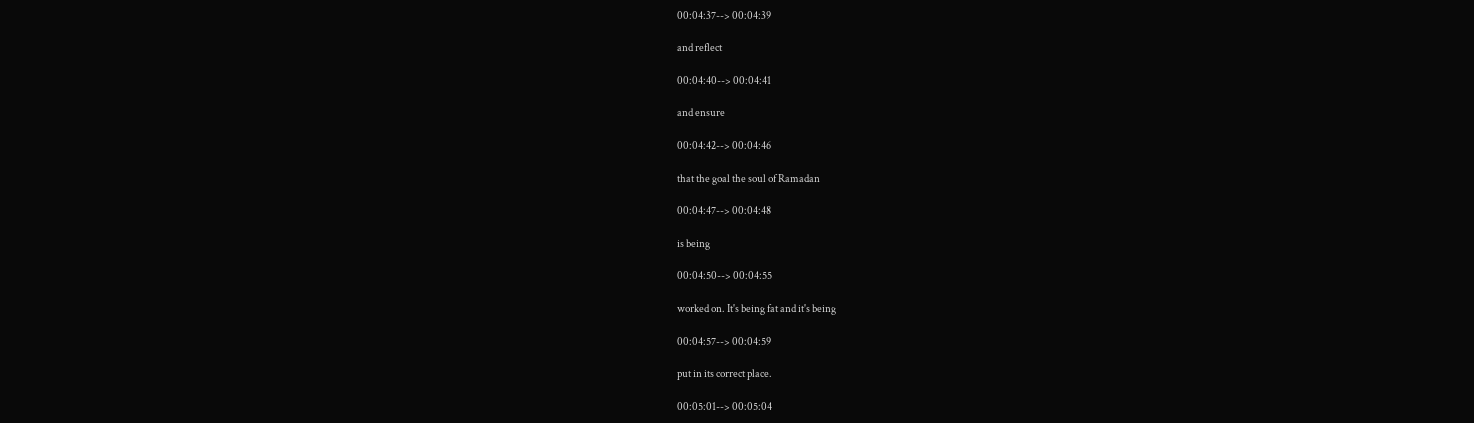00:04:37--> 00:04:39

and reflect

00:04:40--> 00:04:41

and ensure

00:04:42--> 00:04:46

that the goal the soul of Ramadan

00:04:47--> 00:04:48

is being

00:04:50--> 00:04:55

worked on. It's being fat and it's being

00:04:57--> 00:04:59

put in its correct place.

00:05:01--> 00:05:04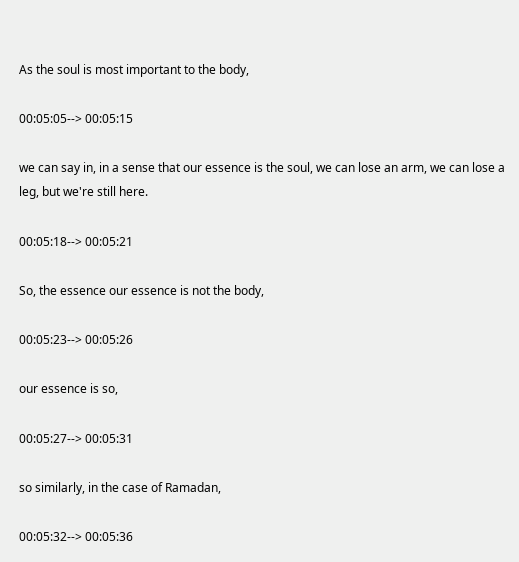As the soul is most important to the body,

00:05:05--> 00:05:15

we can say in, in a sense that our essence is the soul, we can lose an arm, we can lose a leg, but we're still here.

00:05:18--> 00:05:21

So, the essence our essence is not the body,

00:05:23--> 00:05:26

our essence is so,

00:05:27--> 00:05:31

so similarly, in the case of Ramadan,

00:05:32--> 00:05:36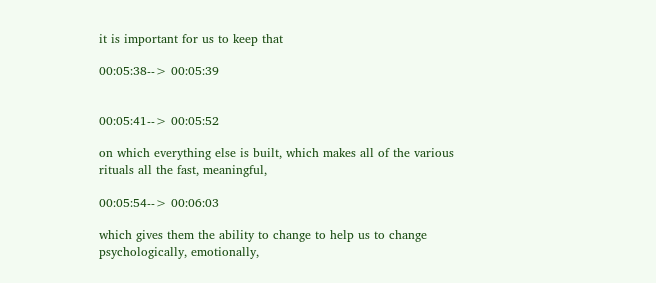it is important for us to keep that

00:05:38--> 00:05:39


00:05:41--> 00:05:52

on which everything else is built, which makes all of the various rituals all the fast, meaningful,

00:05:54--> 00:06:03

which gives them the ability to change to help us to change psychologically, emotionally,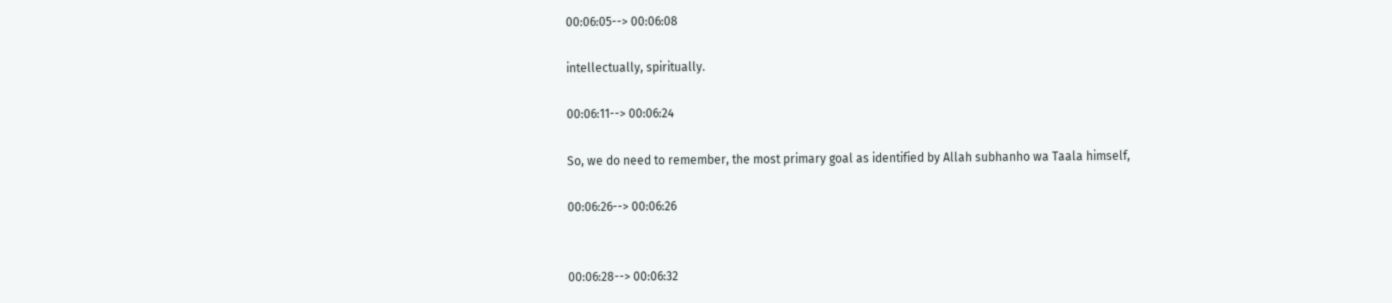00:06:05--> 00:06:08

intellectually, spiritually.

00:06:11--> 00:06:24

So, we do need to remember, the most primary goal as identified by Allah subhanho wa Taala himself,

00:06:26--> 00:06:26


00:06:28--> 00:06:32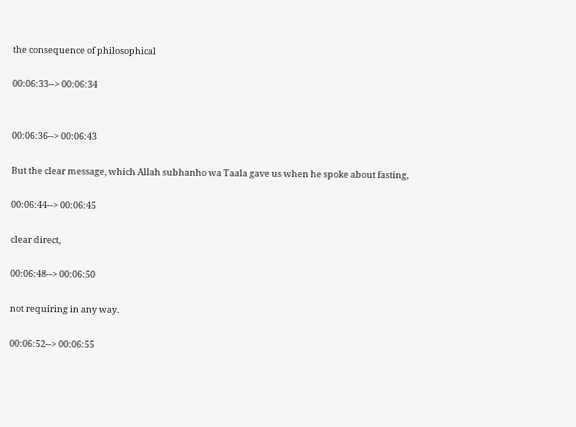the consequence of philosophical

00:06:33--> 00:06:34


00:06:36--> 00:06:43

But the clear message, which Allah subhanho wa Taala gave us when he spoke about fasting,

00:06:44--> 00:06:45

clear direct,

00:06:48--> 00:06:50

not requiring in any way.

00:06:52--> 00:06:55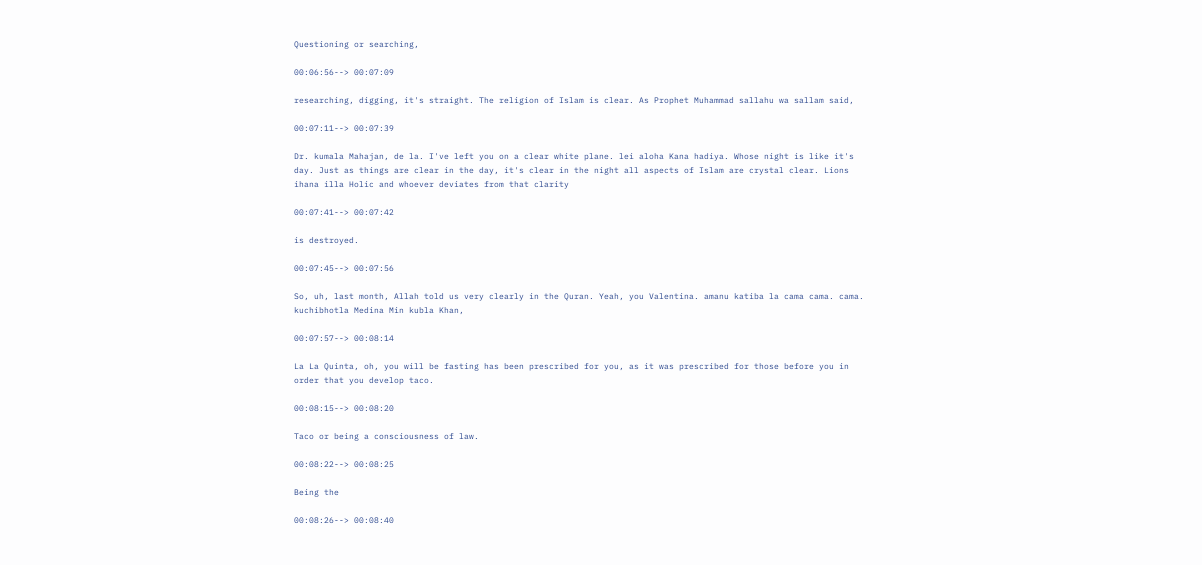Questioning or searching,

00:06:56--> 00:07:09

researching, digging, it's straight. The religion of Islam is clear. As Prophet Muhammad sallahu wa sallam said,

00:07:11--> 00:07:39

Dr. kumala Mahajan, de la. I've left you on a clear white plane. lei aloha Kana hadiya. Whose night is like it's day. Just as things are clear in the day, it's clear in the night all aspects of Islam are crystal clear. Lions ihana illa Holic and whoever deviates from that clarity

00:07:41--> 00:07:42

is destroyed.

00:07:45--> 00:07:56

So, uh, last month, Allah told us very clearly in the Quran. Yeah, you Valentina. amanu katiba la cama cama. cama. kuchibhotla Medina Min kubla Khan,

00:07:57--> 00:08:14

La La Quinta, oh, you will be fasting has been prescribed for you, as it was prescribed for those before you in order that you develop taco.

00:08:15--> 00:08:20

Taco or being a consciousness of law.

00:08:22--> 00:08:25

Being the

00:08:26--> 00:08:40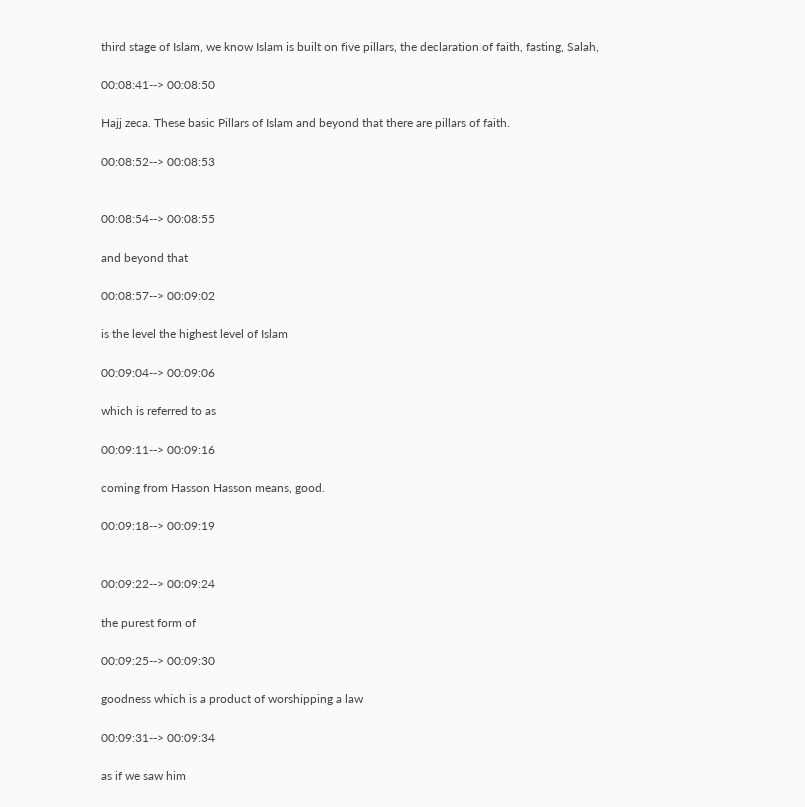third stage of Islam, we know Islam is built on five pillars, the declaration of faith, fasting, Salah,

00:08:41--> 00:08:50

Hajj zeca. These basic Pillars of Islam and beyond that there are pillars of faith.

00:08:52--> 00:08:53


00:08:54--> 00:08:55

and beyond that

00:08:57--> 00:09:02

is the level the highest level of Islam

00:09:04--> 00:09:06

which is referred to as

00:09:11--> 00:09:16

coming from Hasson Hasson means, good.

00:09:18--> 00:09:19


00:09:22--> 00:09:24

the purest form of

00:09:25--> 00:09:30

goodness which is a product of worshipping a law

00:09:31--> 00:09:34

as if we saw him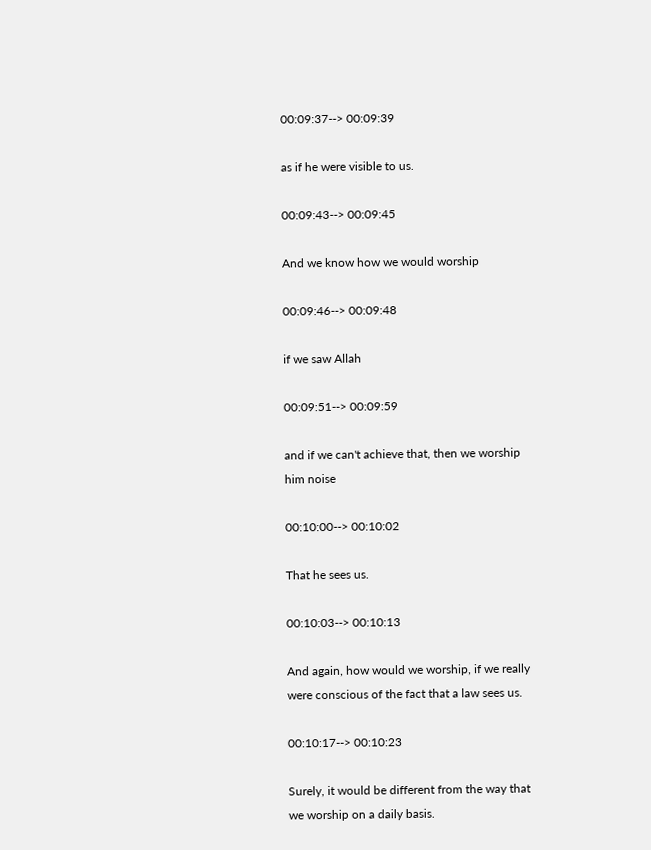00:09:37--> 00:09:39

as if he were visible to us.

00:09:43--> 00:09:45

And we know how we would worship

00:09:46--> 00:09:48

if we saw Allah

00:09:51--> 00:09:59

and if we can't achieve that, then we worship him noise

00:10:00--> 00:10:02

That he sees us.

00:10:03--> 00:10:13

And again, how would we worship, if we really were conscious of the fact that a law sees us.

00:10:17--> 00:10:23

Surely, it would be different from the way that we worship on a daily basis.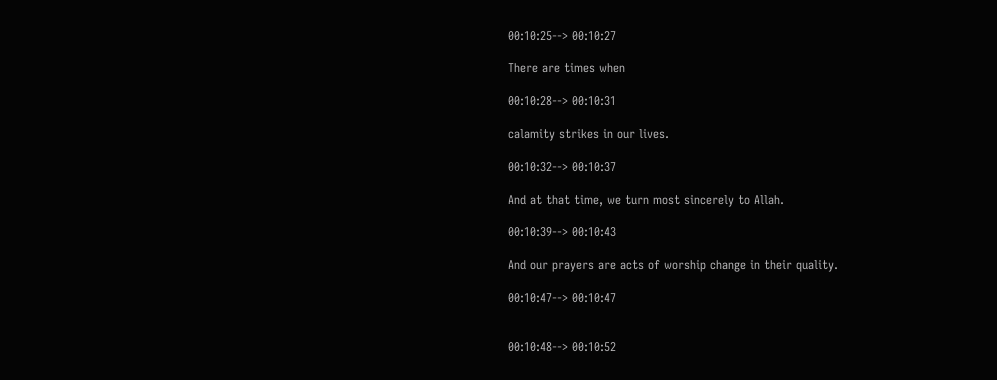00:10:25--> 00:10:27

There are times when

00:10:28--> 00:10:31

calamity strikes in our lives.

00:10:32--> 00:10:37

And at that time, we turn most sincerely to Allah.

00:10:39--> 00:10:43

And our prayers are acts of worship change in their quality.

00:10:47--> 00:10:47


00:10:48--> 00:10:52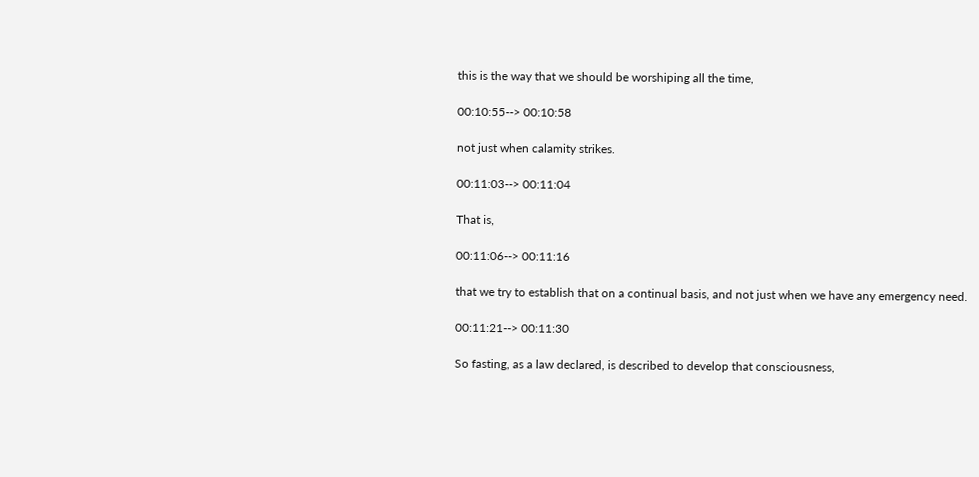this is the way that we should be worshiping all the time,

00:10:55--> 00:10:58

not just when calamity strikes.

00:11:03--> 00:11:04

That is,

00:11:06--> 00:11:16

that we try to establish that on a continual basis, and not just when we have any emergency need.

00:11:21--> 00:11:30

So fasting, as a law declared, is described to develop that consciousness,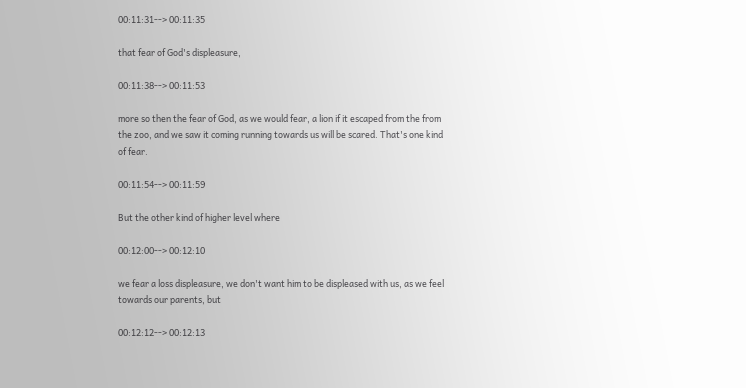00:11:31--> 00:11:35

that fear of God's displeasure,

00:11:38--> 00:11:53

more so then the fear of God, as we would fear, a lion if it escaped from the from the zoo, and we saw it coming running towards us will be scared. That's one kind of fear.

00:11:54--> 00:11:59

But the other kind of higher level where

00:12:00--> 00:12:10

we fear a loss displeasure, we don't want him to be displeased with us, as we feel towards our parents, but

00:12:12--> 00:12:13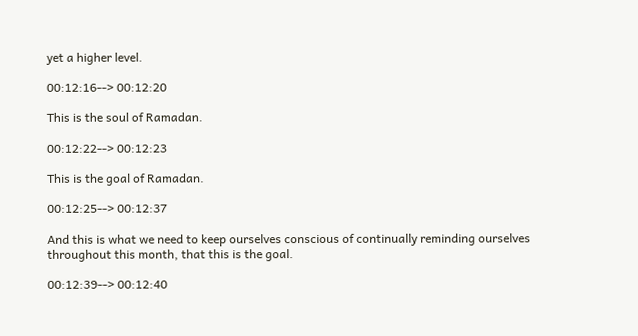yet a higher level.

00:12:16--> 00:12:20

This is the soul of Ramadan.

00:12:22--> 00:12:23

This is the goal of Ramadan.

00:12:25--> 00:12:37

And this is what we need to keep ourselves conscious of continually reminding ourselves throughout this month, that this is the goal.

00:12:39--> 00:12:40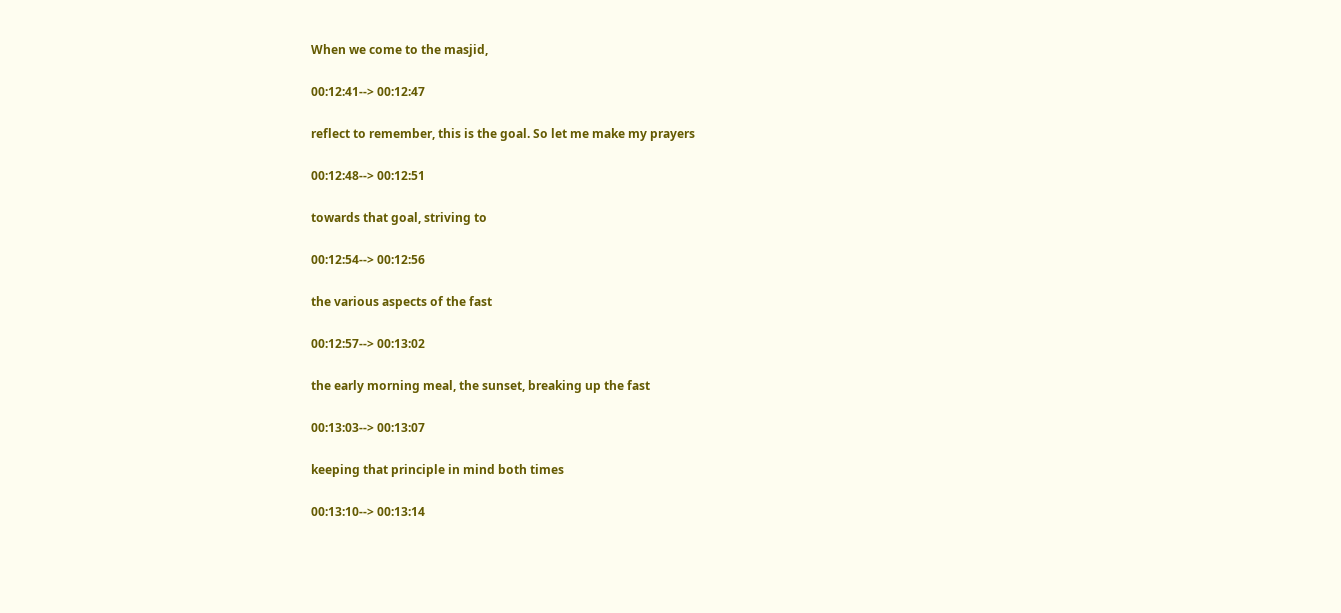When we come to the masjid,

00:12:41--> 00:12:47

reflect to remember, this is the goal. So let me make my prayers

00:12:48--> 00:12:51

towards that goal, striving to

00:12:54--> 00:12:56

the various aspects of the fast

00:12:57--> 00:13:02

the early morning meal, the sunset, breaking up the fast

00:13:03--> 00:13:07

keeping that principle in mind both times

00:13:10--> 00:13:14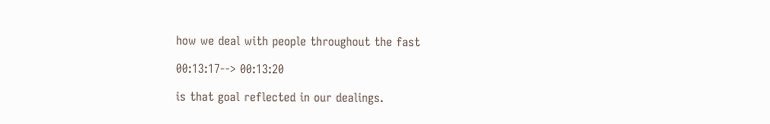how we deal with people throughout the fast

00:13:17--> 00:13:20

is that goal reflected in our dealings.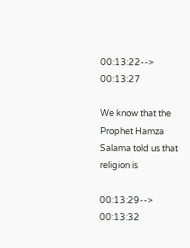00:13:22--> 00:13:27

We know that the Prophet Hamza Salama told us that religion is

00:13:29--> 00:13:32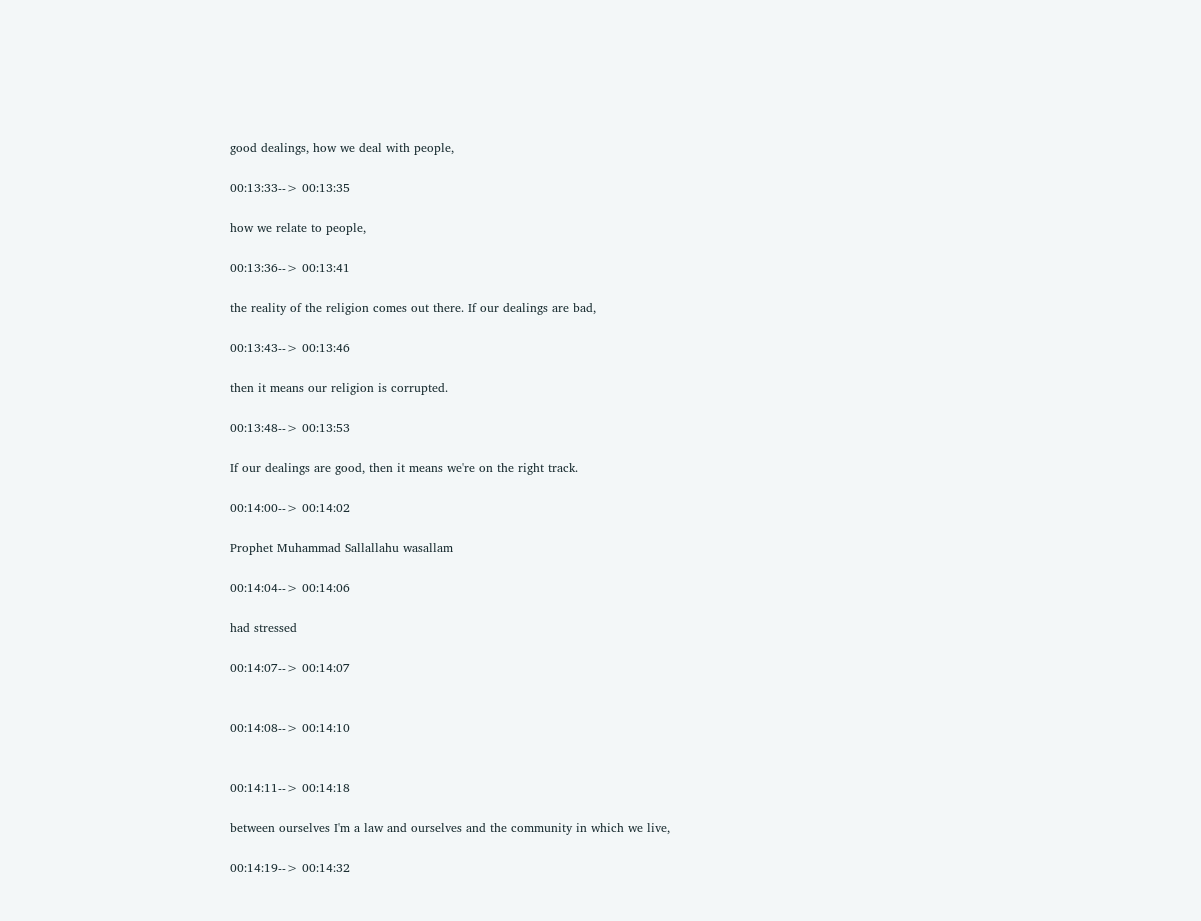good dealings, how we deal with people,

00:13:33--> 00:13:35

how we relate to people,

00:13:36--> 00:13:41

the reality of the religion comes out there. If our dealings are bad,

00:13:43--> 00:13:46

then it means our religion is corrupted.

00:13:48--> 00:13:53

If our dealings are good, then it means we're on the right track.

00:14:00--> 00:14:02

Prophet Muhammad Sallallahu wasallam

00:14:04--> 00:14:06

had stressed

00:14:07--> 00:14:07


00:14:08--> 00:14:10


00:14:11--> 00:14:18

between ourselves I'm a law and ourselves and the community in which we live,

00:14:19--> 00:14:32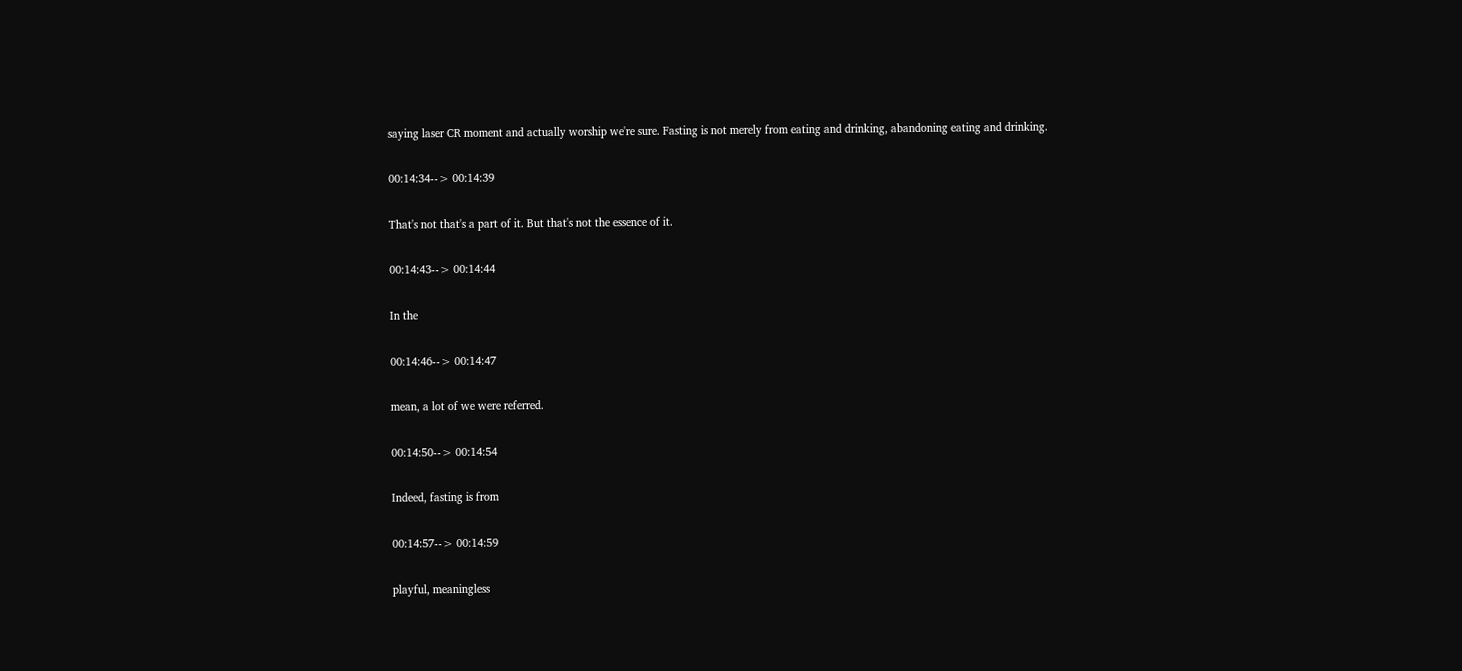saying laser CR moment and actually worship we're sure. Fasting is not merely from eating and drinking, abandoning eating and drinking.

00:14:34--> 00:14:39

That's not that's a part of it. But that's not the essence of it.

00:14:43--> 00:14:44

In the

00:14:46--> 00:14:47

mean, a lot of we were referred.

00:14:50--> 00:14:54

Indeed, fasting is from

00:14:57--> 00:14:59

playful, meaningless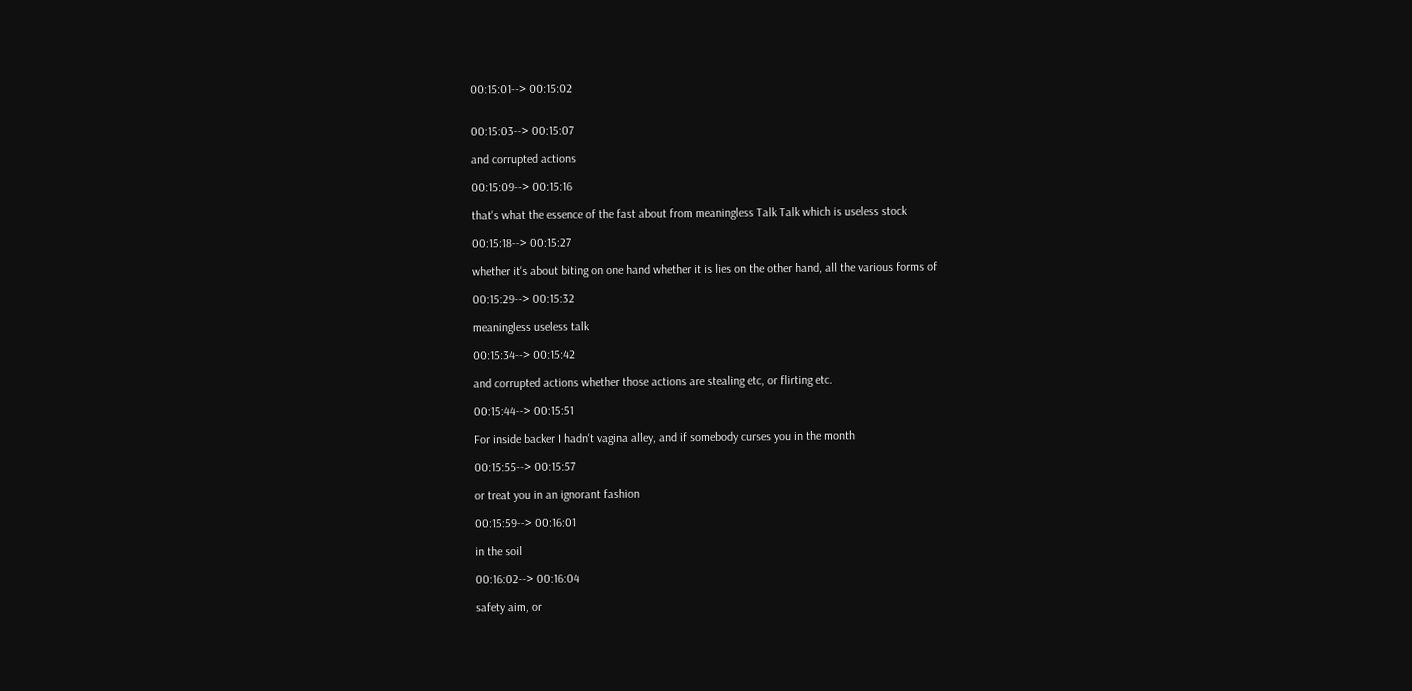00:15:01--> 00:15:02


00:15:03--> 00:15:07

and corrupted actions

00:15:09--> 00:15:16

that's what the essence of the fast about from meaningless Talk Talk which is useless stock

00:15:18--> 00:15:27

whether it's about biting on one hand whether it is lies on the other hand, all the various forms of

00:15:29--> 00:15:32

meaningless useless talk

00:15:34--> 00:15:42

and corrupted actions whether those actions are stealing etc, or flirting etc.

00:15:44--> 00:15:51

For inside backer I hadn't vagina alley, and if somebody curses you in the month

00:15:55--> 00:15:57

or treat you in an ignorant fashion

00:15:59--> 00:16:01

in the soil

00:16:02--> 00:16:04

safety aim, or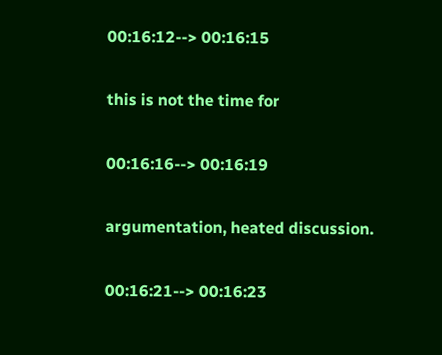00:16:12--> 00:16:15

this is not the time for

00:16:16--> 00:16:19

argumentation, heated discussion.

00:16:21--> 00:16:23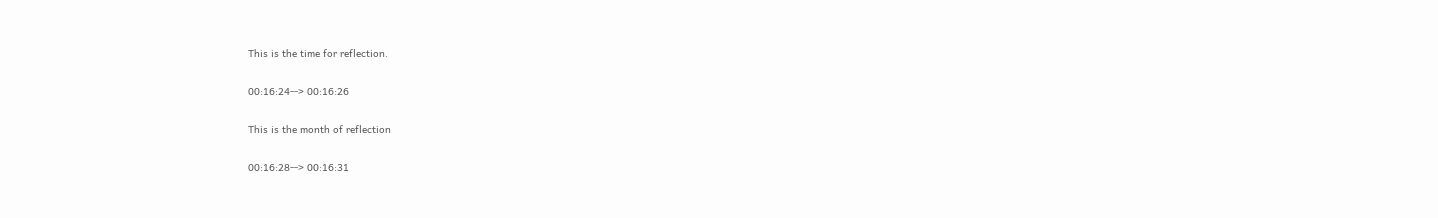This is the time for reflection.

00:16:24--> 00:16:26

This is the month of reflection

00:16:28--> 00:16:31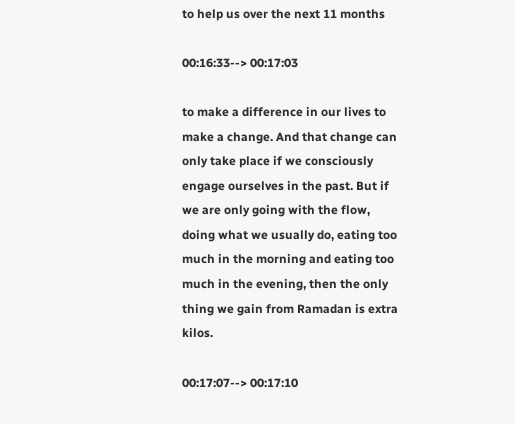to help us over the next 11 months

00:16:33--> 00:17:03

to make a difference in our lives to make a change. And that change can only take place if we consciously engage ourselves in the past. But if we are only going with the flow, doing what we usually do, eating too much in the morning and eating too much in the evening, then the only thing we gain from Ramadan is extra kilos.

00:17:07--> 00:17:10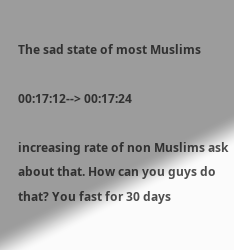The sad state of most Muslims

00:17:12--> 00:17:24

increasing rate of non Muslims ask about that. How can you guys do that? You fast for 30 days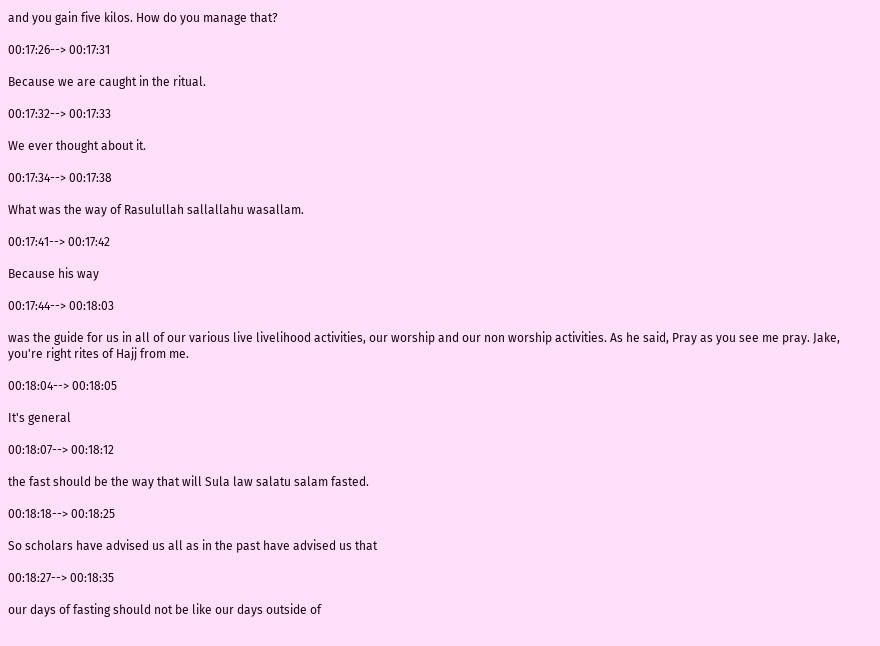and you gain five kilos. How do you manage that?

00:17:26--> 00:17:31

Because we are caught in the ritual.

00:17:32--> 00:17:33

We ever thought about it.

00:17:34--> 00:17:38

What was the way of Rasulullah sallallahu wasallam.

00:17:41--> 00:17:42

Because his way

00:17:44--> 00:18:03

was the guide for us in all of our various live livelihood activities, our worship and our non worship activities. As he said, Pray as you see me pray. Jake, you're right rites of Hajj from me.

00:18:04--> 00:18:05

It's general

00:18:07--> 00:18:12

the fast should be the way that will Sula law salatu salam fasted.

00:18:18--> 00:18:25

So scholars have advised us all as in the past have advised us that

00:18:27--> 00:18:35

our days of fasting should not be like our days outside of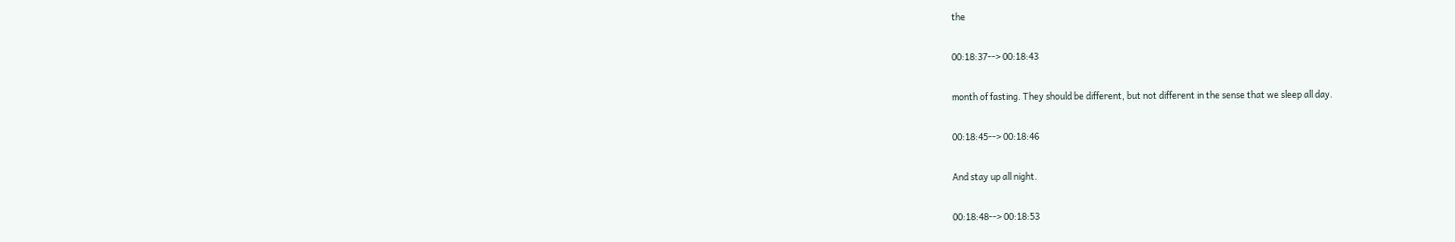the

00:18:37--> 00:18:43

month of fasting. They should be different, but not different in the sense that we sleep all day.

00:18:45--> 00:18:46

And stay up all night.

00:18:48--> 00:18:53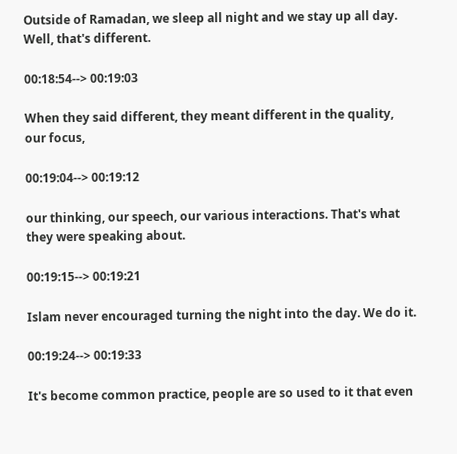Outside of Ramadan, we sleep all night and we stay up all day. Well, that's different.

00:18:54--> 00:19:03

When they said different, they meant different in the quality, our focus,

00:19:04--> 00:19:12

our thinking, our speech, our various interactions. That's what they were speaking about.

00:19:15--> 00:19:21

Islam never encouraged turning the night into the day. We do it.

00:19:24--> 00:19:33

It's become common practice, people are so used to it that even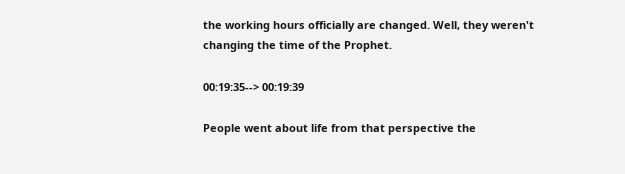the working hours officially are changed. Well, they weren't changing the time of the Prophet.

00:19:35--> 00:19:39

People went about life from that perspective the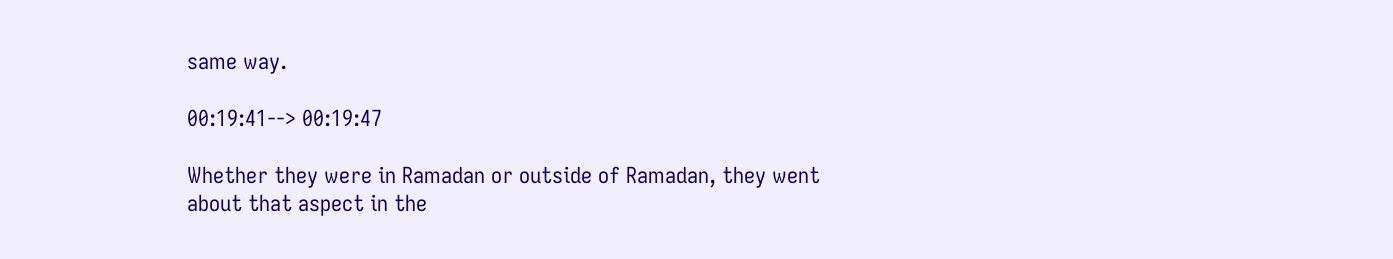same way.

00:19:41--> 00:19:47

Whether they were in Ramadan or outside of Ramadan, they went about that aspect in the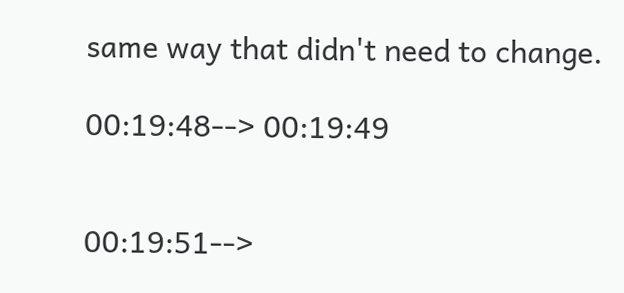same way that didn't need to change.

00:19:48--> 00:19:49


00:19:51-->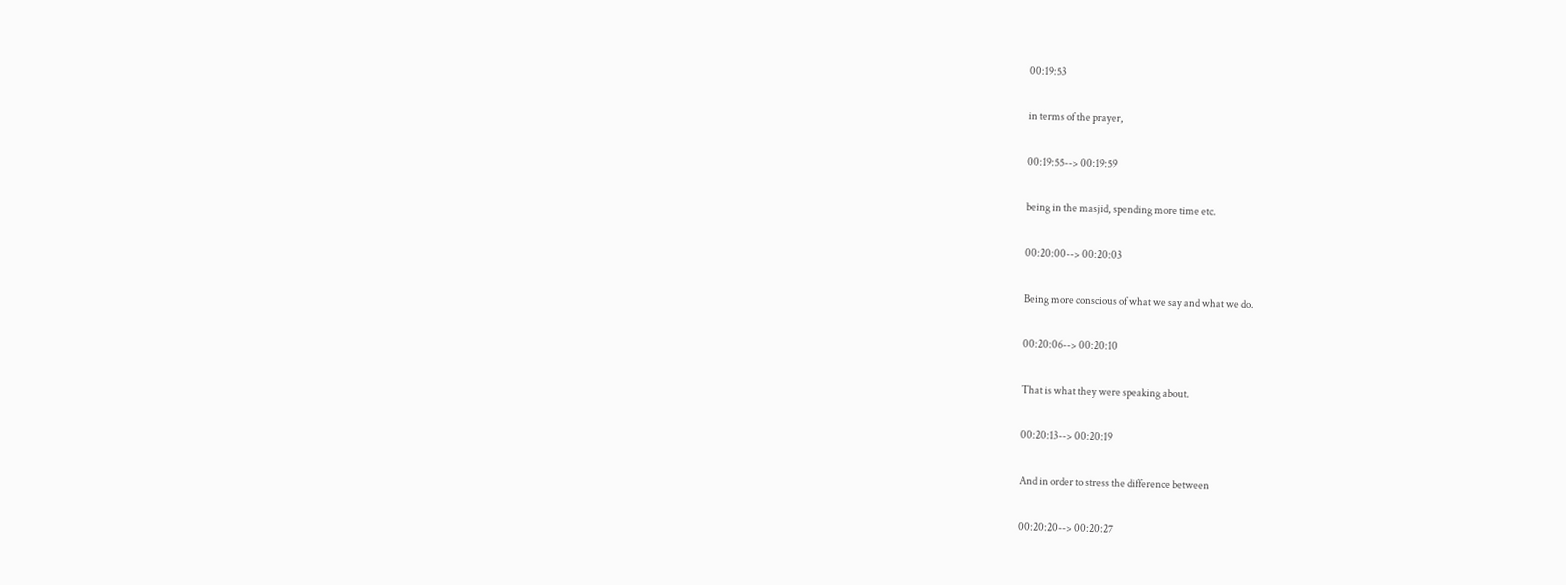00:19:53

in terms of the prayer,

00:19:55--> 00:19:59

being in the masjid, spending more time etc.

00:20:00--> 00:20:03

Being more conscious of what we say and what we do.

00:20:06--> 00:20:10

That is what they were speaking about.

00:20:13--> 00:20:19

And in order to stress the difference between

00:20:20--> 00:20:27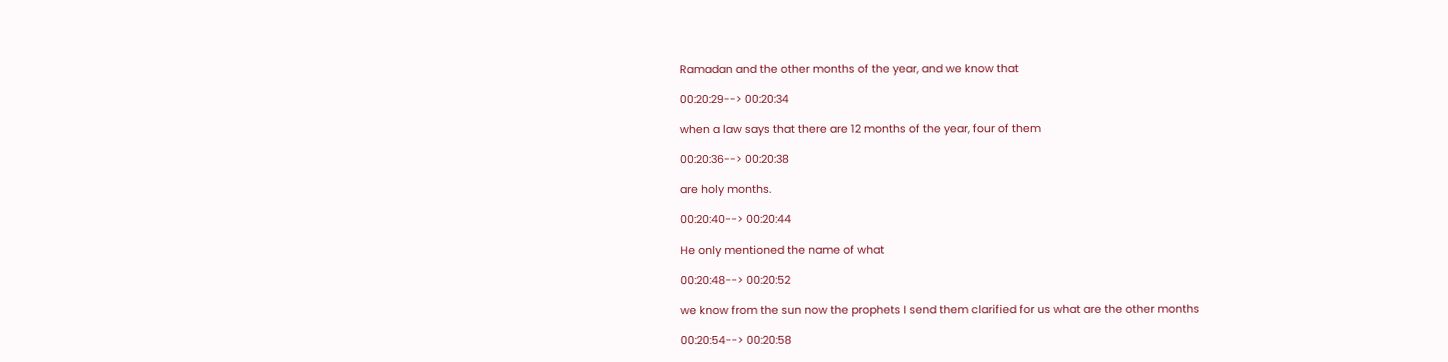Ramadan and the other months of the year, and we know that

00:20:29--> 00:20:34

when a law says that there are 12 months of the year, four of them

00:20:36--> 00:20:38

are holy months.

00:20:40--> 00:20:44

He only mentioned the name of what

00:20:48--> 00:20:52

we know from the sun now the prophets I send them clarified for us what are the other months

00:20:54--> 00:20:58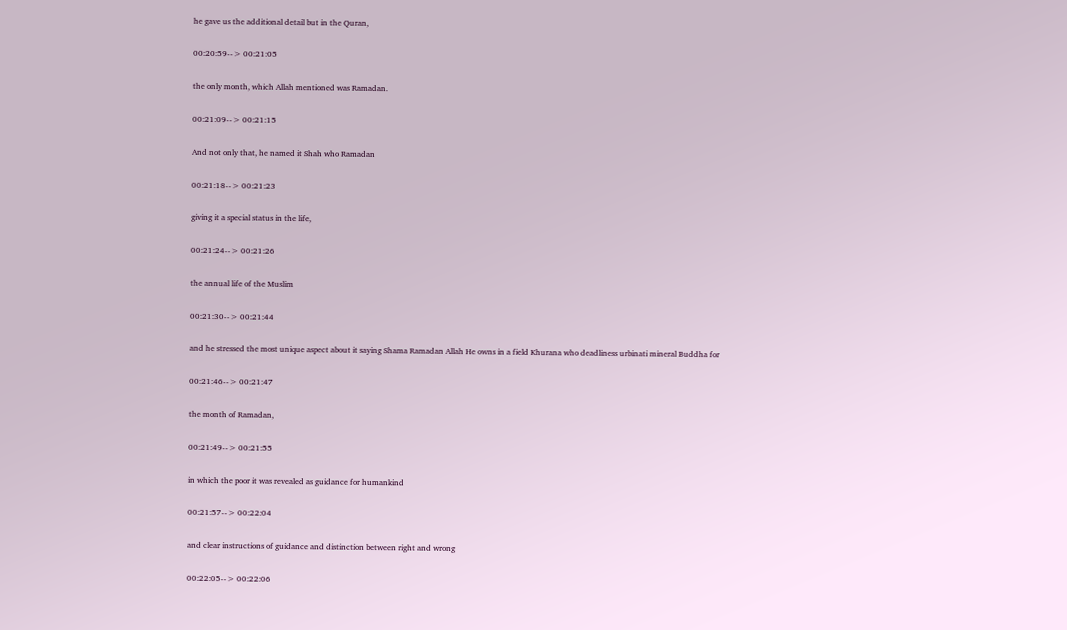he gave us the additional detail but in the Quran,

00:20:59--> 00:21:05

the only month, which Allah mentioned was Ramadan.

00:21:09--> 00:21:15

And not only that, he named it Shah who Ramadan

00:21:18--> 00:21:23

giving it a special status in the life,

00:21:24--> 00:21:26

the annual life of the Muslim

00:21:30--> 00:21:44

and he stressed the most unique aspect about it saying Shama Ramadan Allah He owns in a field Khurana who deadliness urbinati mineral Buddha for

00:21:46--> 00:21:47

the month of Ramadan,

00:21:49--> 00:21:55

in which the poor it was revealed as guidance for humankind

00:21:57--> 00:22:04

and clear instructions of guidance and distinction between right and wrong

00:22:05--> 00:22:06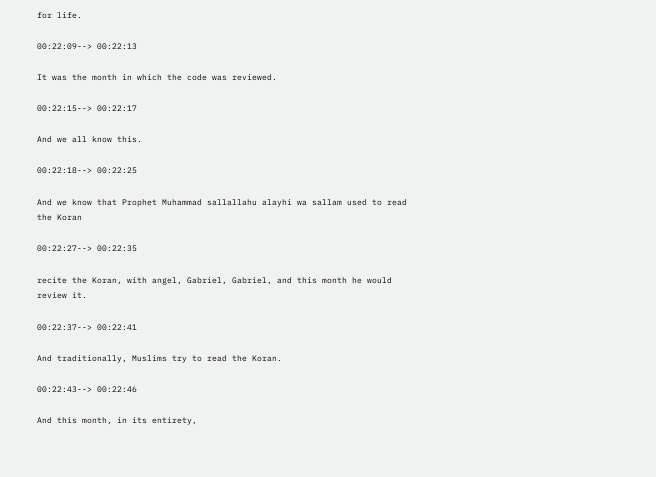for life.

00:22:09--> 00:22:13

It was the month in which the code was reviewed.

00:22:15--> 00:22:17

And we all know this.

00:22:18--> 00:22:25

And we know that Prophet Muhammad sallallahu alayhi wa sallam used to read the Koran

00:22:27--> 00:22:35

recite the Koran, with angel, Gabriel, Gabriel, and this month he would review it.

00:22:37--> 00:22:41

And traditionally, Muslims try to read the Koran.

00:22:43--> 00:22:46

And this month, in its entirety,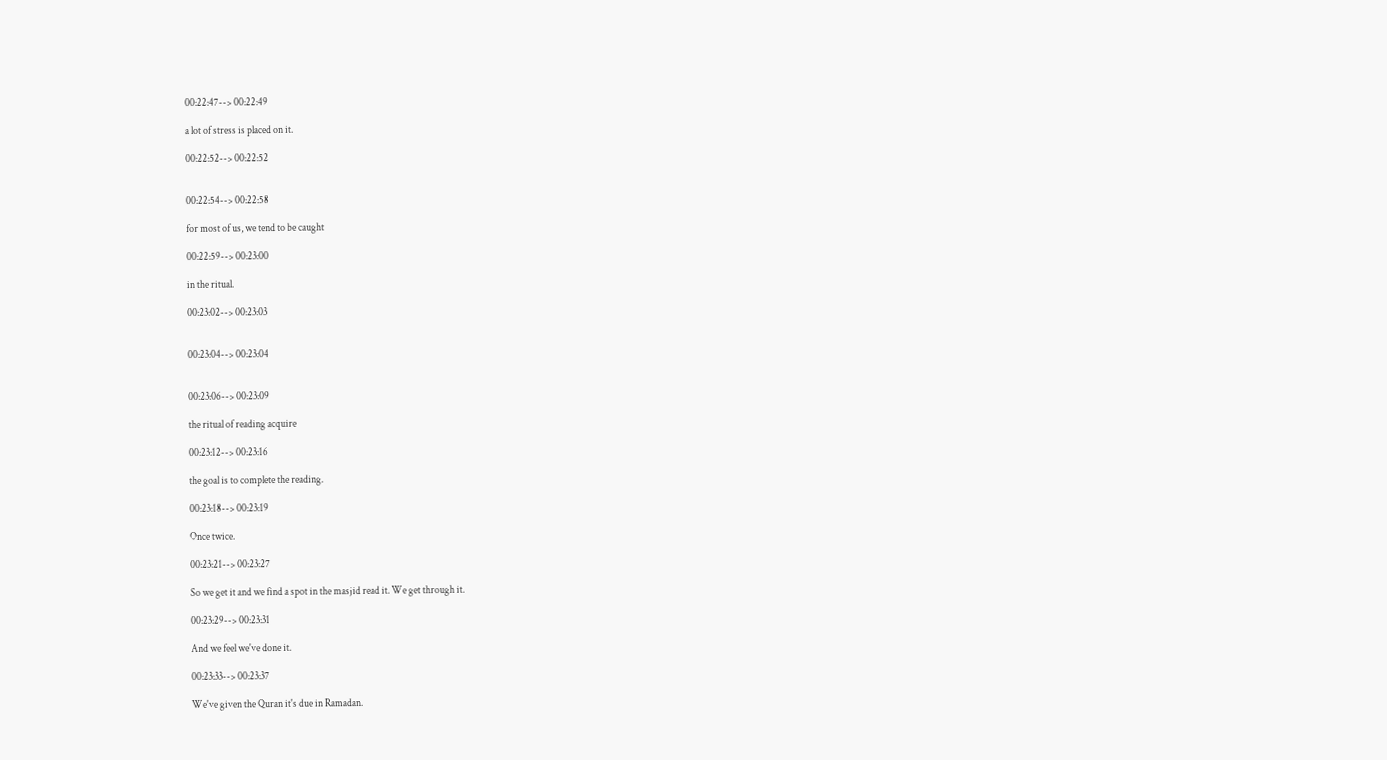00:22:47--> 00:22:49

a lot of stress is placed on it.

00:22:52--> 00:22:52


00:22:54--> 00:22:58

for most of us, we tend to be caught

00:22:59--> 00:23:00

in the ritual.

00:23:02--> 00:23:03


00:23:04--> 00:23:04


00:23:06--> 00:23:09

the ritual of reading acquire

00:23:12--> 00:23:16

the goal is to complete the reading.

00:23:18--> 00:23:19

Once twice.

00:23:21--> 00:23:27

So we get it and we find a spot in the masjid read it. We get through it.

00:23:29--> 00:23:31

And we feel we've done it.

00:23:33--> 00:23:37

We've given the Quran it's due in Ramadan.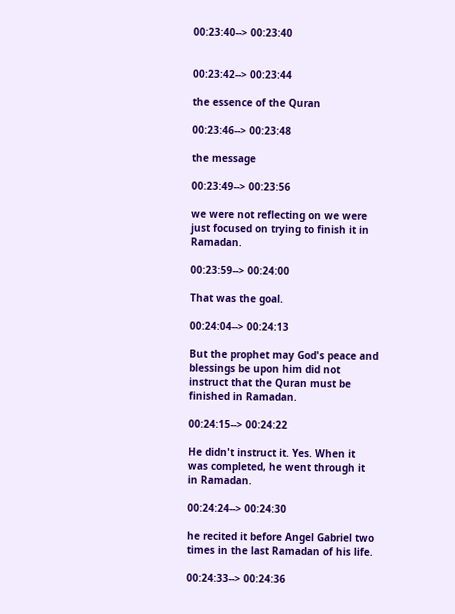00:23:40--> 00:23:40


00:23:42--> 00:23:44

the essence of the Quran

00:23:46--> 00:23:48

the message

00:23:49--> 00:23:56

we were not reflecting on we were just focused on trying to finish it in Ramadan.

00:23:59--> 00:24:00

That was the goal.

00:24:04--> 00:24:13

But the prophet may God's peace and blessings be upon him did not instruct that the Quran must be finished in Ramadan.

00:24:15--> 00:24:22

He didn't instruct it. Yes. When it was completed, he went through it in Ramadan.

00:24:24--> 00:24:30

he recited it before Angel Gabriel two times in the last Ramadan of his life.

00:24:33--> 00:24:36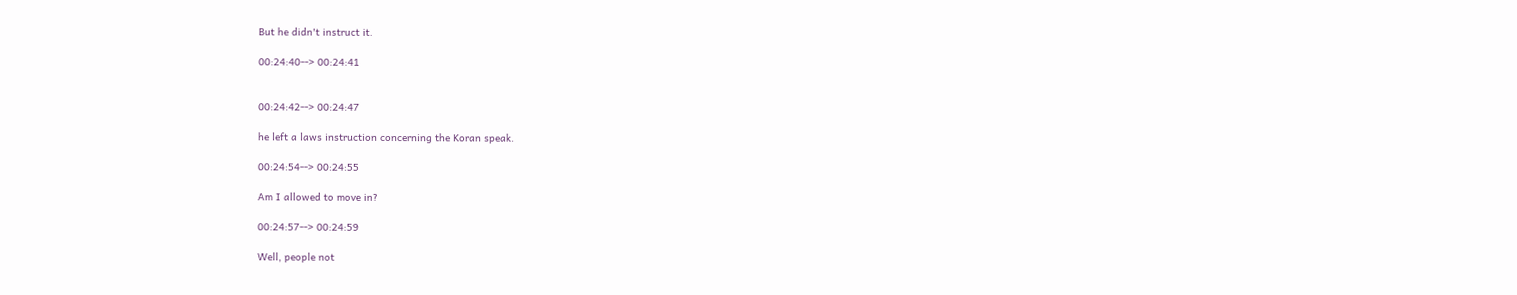But he didn't instruct it.

00:24:40--> 00:24:41


00:24:42--> 00:24:47

he left a laws instruction concerning the Koran speak.

00:24:54--> 00:24:55

Am I allowed to move in?

00:24:57--> 00:24:59

Well, people not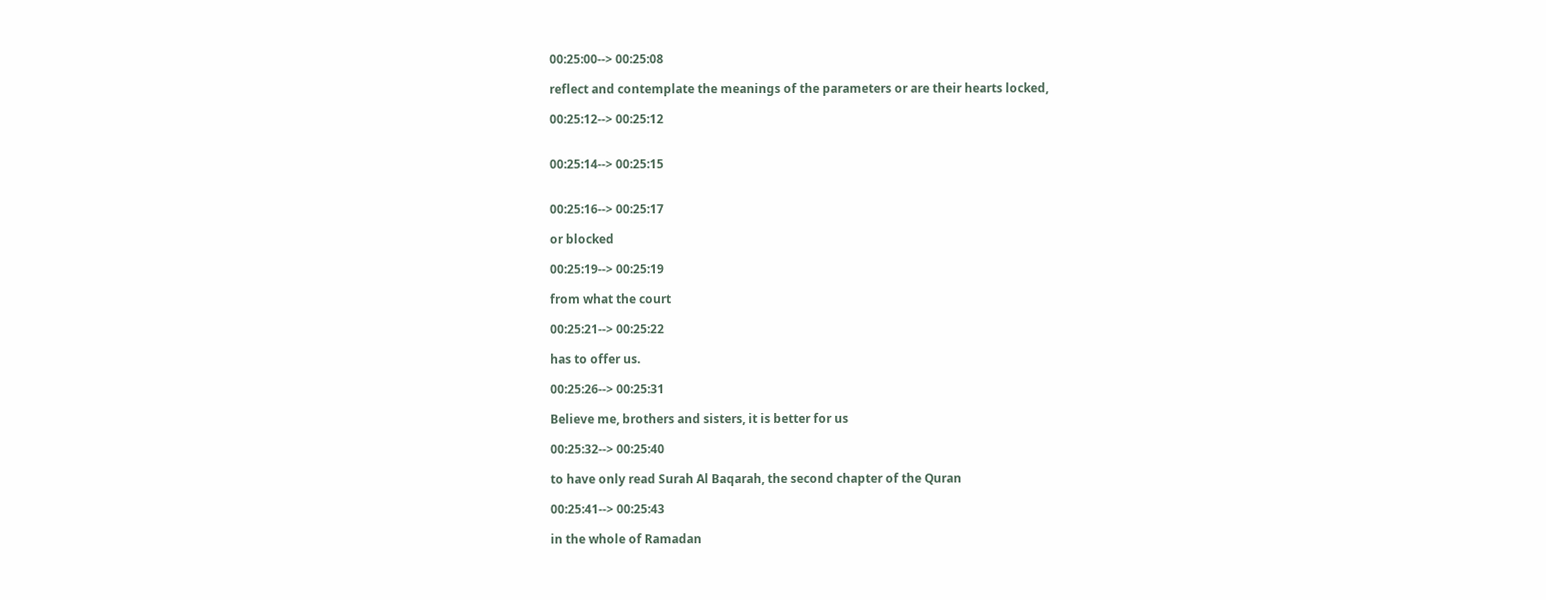00:25:00--> 00:25:08

reflect and contemplate the meanings of the parameters or are their hearts locked,

00:25:12--> 00:25:12


00:25:14--> 00:25:15


00:25:16--> 00:25:17

or blocked

00:25:19--> 00:25:19

from what the court

00:25:21--> 00:25:22

has to offer us.

00:25:26--> 00:25:31

Believe me, brothers and sisters, it is better for us

00:25:32--> 00:25:40

to have only read Surah Al Baqarah, the second chapter of the Quran

00:25:41--> 00:25:43

in the whole of Ramadan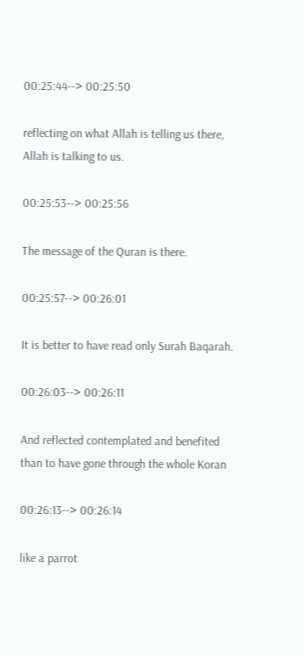00:25:44--> 00:25:50

reflecting on what Allah is telling us there, Allah is talking to us.

00:25:53--> 00:25:56

The message of the Quran is there.

00:25:57--> 00:26:01

It is better to have read only Surah Baqarah.

00:26:03--> 00:26:11

And reflected contemplated and benefited than to have gone through the whole Koran

00:26:13--> 00:26:14

like a parrot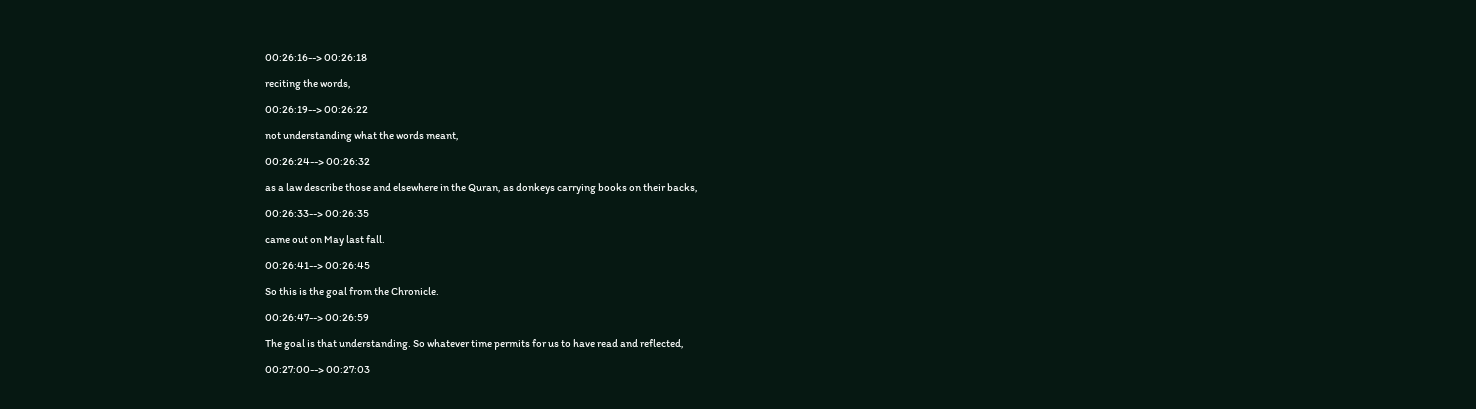00:26:16--> 00:26:18

reciting the words,

00:26:19--> 00:26:22

not understanding what the words meant,

00:26:24--> 00:26:32

as a law describe those and elsewhere in the Quran, as donkeys carrying books on their backs,

00:26:33--> 00:26:35

came out on May last fall.

00:26:41--> 00:26:45

So this is the goal from the Chronicle.

00:26:47--> 00:26:59

The goal is that understanding. So whatever time permits for us to have read and reflected,

00:27:00--> 00:27:03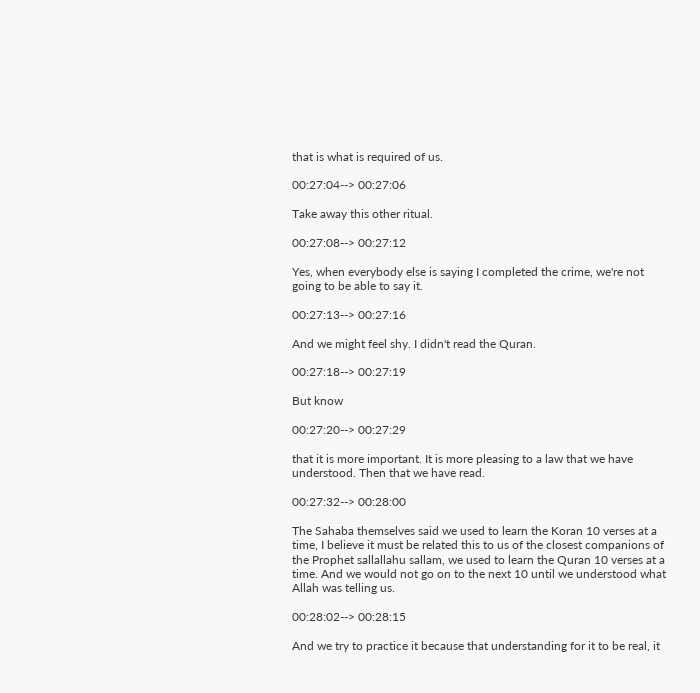that is what is required of us.

00:27:04--> 00:27:06

Take away this other ritual.

00:27:08--> 00:27:12

Yes, when everybody else is saying I completed the crime, we're not going to be able to say it.

00:27:13--> 00:27:16

And we might feel shy. I didn't read the Quran.

00:27:18--> 00:27:19

But know

00:27:20--> 00:27:29

that it is more important. It is more pleasing to a law that we have understood. Then that we have read.

00:27:32--> 00:28:00

The Sahaba themselves said we used to learn the Koran 10 verses at a time, I believe it must be related this to us of the closest companions of the Prophet sallallahu sallam, we used to learn the Quran 10 verses at a time. And we would not go on to the next 10 until we understood what Allah was telling us.

00:28:02--> 00:28:15

And we try to practice it because that understanding for it to be real, it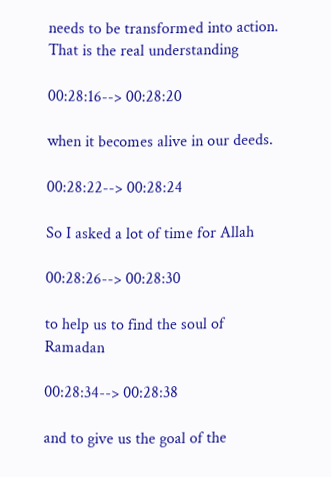needs to be transformed into action. That is the real understanding

00:28:16--> 00:28:20

when it becomes alive in our deeds.

00:28:22--> 00:28:24

So I asked a lot of time for Allah

00:28:26--> 00:28:30

to help us to find the soul of Ramadan

00:28:34--> 00:28:38

and to give us the goal of the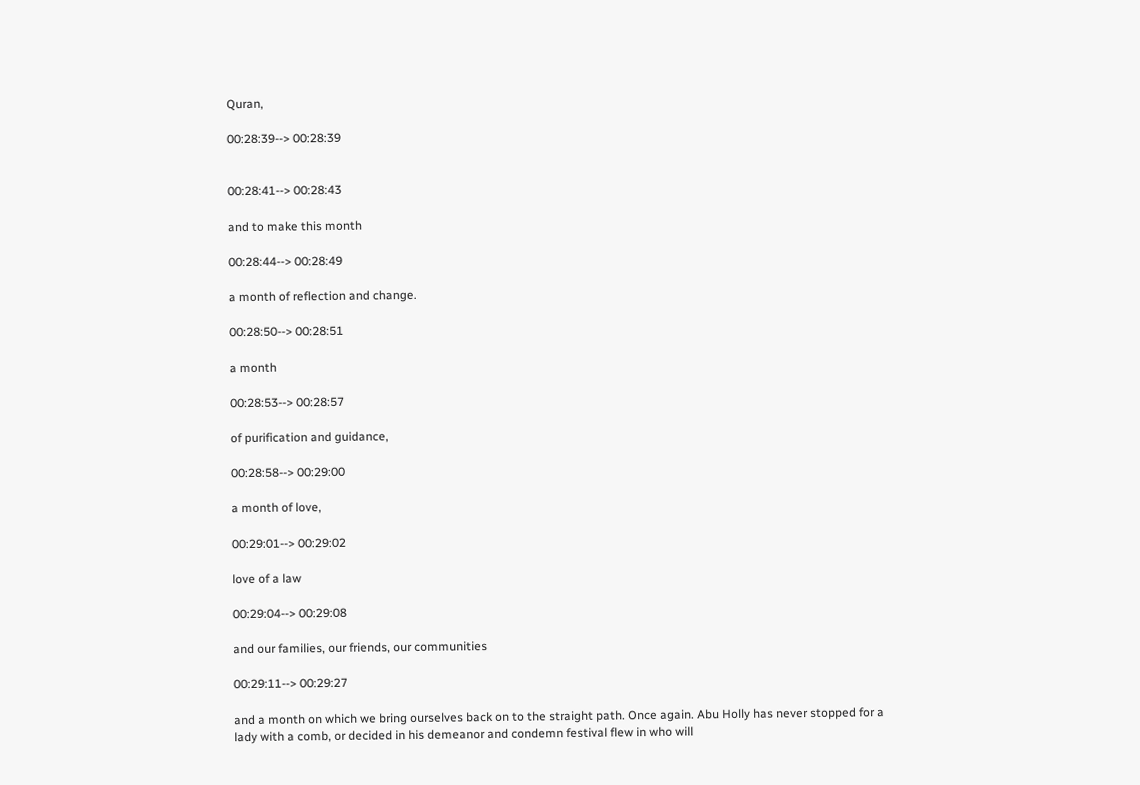Quran,

00:28:39--> 00:28:39


00:28:41--> 00:28:43

and to make this month

00:28:44--> 00:28:49

a month of reflection and change.

00:28:50--> 00:28:51

a month

00:28:53--> 00:28:57

of purification and guidance,

00:28:58--> 00:29:00

a month of love,

00:29:01--> 00:29:02

love of a law

00:29:04--> 00:29:08

and our families, our friends, our communities

00:29:11--> 00:29:27

and a month on which we bring ourselves back on to the straight path. Once again. Abu Holly has never stopped for a lady with a comb, or decided in his demeanor and condemn festival flew in who will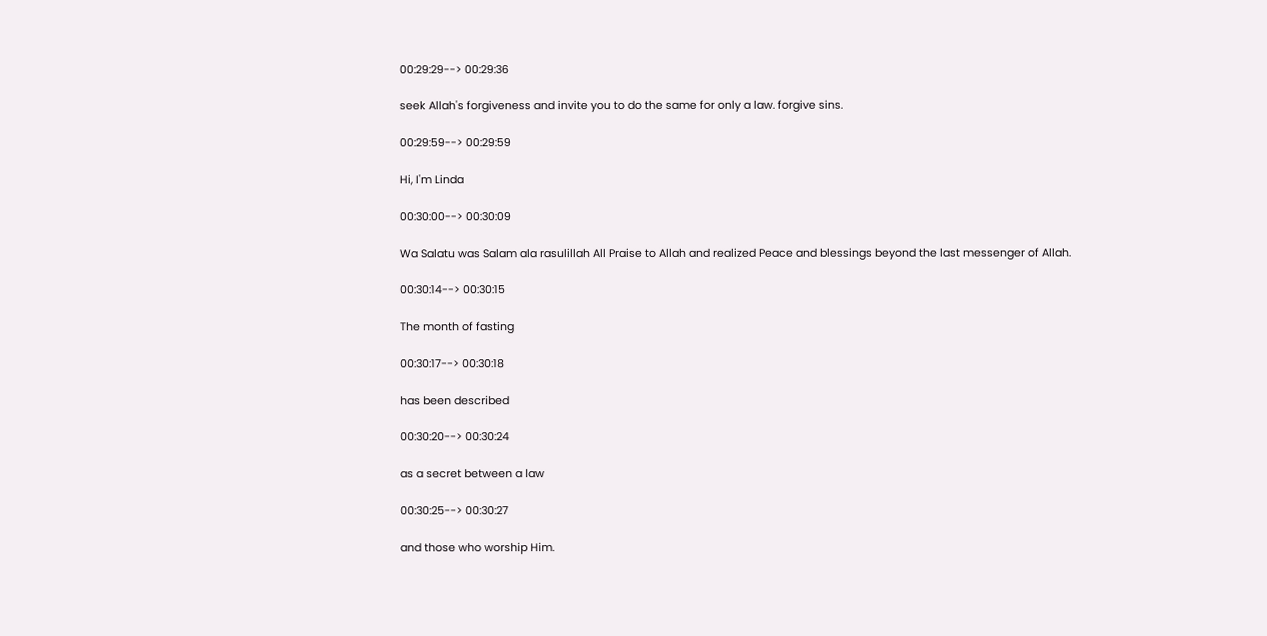00:29:29--> 00:29:36

seek Allah's forgiveness and invite you to do the same for only a law. forgive sins.

00:29:59--> 00:29:59

Hi, I'm Linda

00:30:00--> 00:30:09

Wa Salatu was Salam ala rasulillah All Praise to Allah and realized Peace and blessings beyond the last messenger of Allah.

00:30:14--> 00:30:15

The month of fasting

00:30:17--> 00:30:18

has been described

00:30:20--> 00:30:24

as a secret between a law

00:30:25--> 00:30:27

and those who worship Him.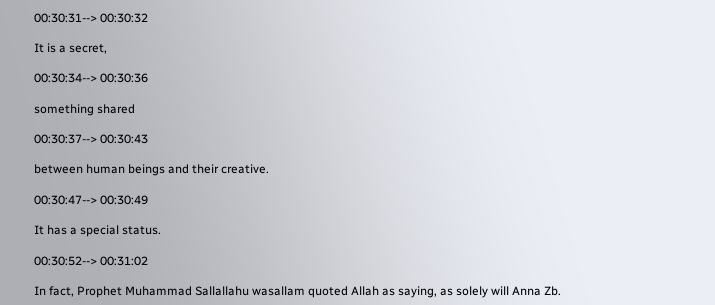00:30:31--> 00:30:32

It is a secret,

00:30:34--> 00:30:36

something shared

00:30:37--> 00:30:43

between human beings and their creative.

00:30:47--> 00:30:49

It has a special status.

00:30:52--> 00:31:02

In fact, Prophet Muhammad Sallallahu wasallam quoted Allah as saying, as solely will Anna Zb.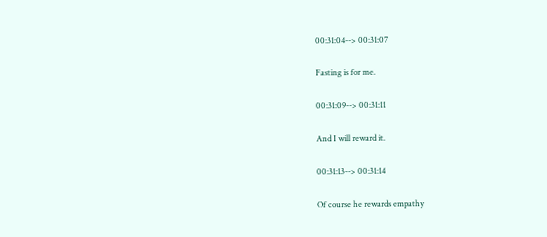00:31:04--> 00:31:07

Fasting is for me.

00:31:09--> 00:31:11

And I will reward it.

00:31:13--> 00:31:14

Of course he rewards empathy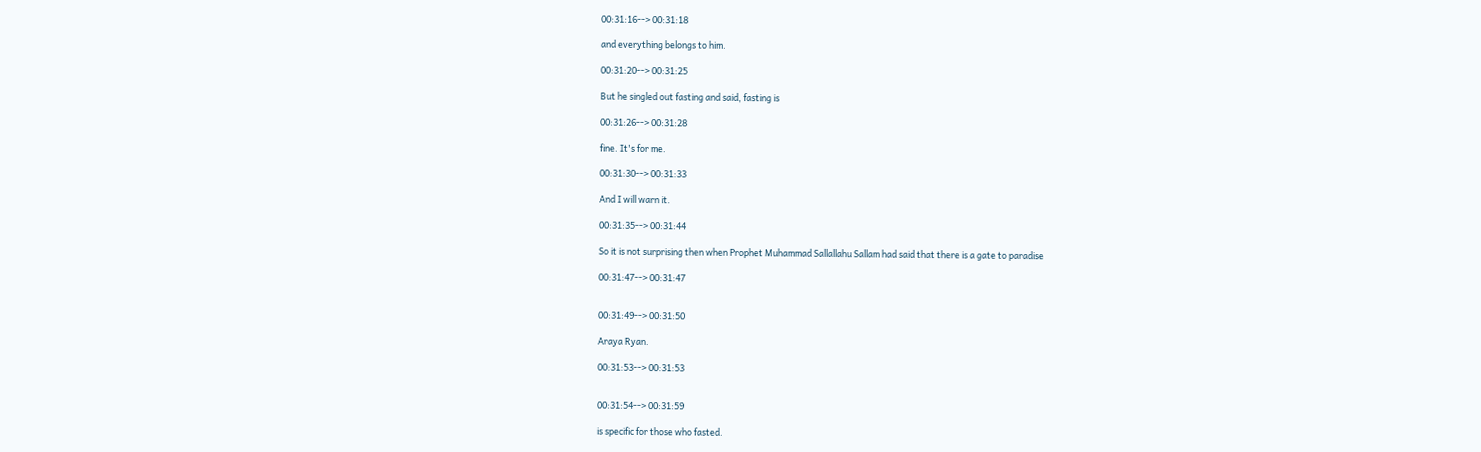00:31:16--> 00:31:18

and everything belongs to him.

00:31:20--> 00:31:25

But he singled out fasting and said, fasting is

00:31:26--> 00:31:28

fine. It's for me.

00:31:30--> 00:31:33

And I will warn it.

00:31:35--> 00:31:44

So it is not surprising then when Prophet Muhammad Sallallahu Sallam had said that there is a gate to paradise

00:31:47--> 00:31:47


00:31:49--> 00:31:50

Araya Ryan.

00:31:53--> 00:31:53


00:31:54--> 00:31:59

is specific for those who fasted.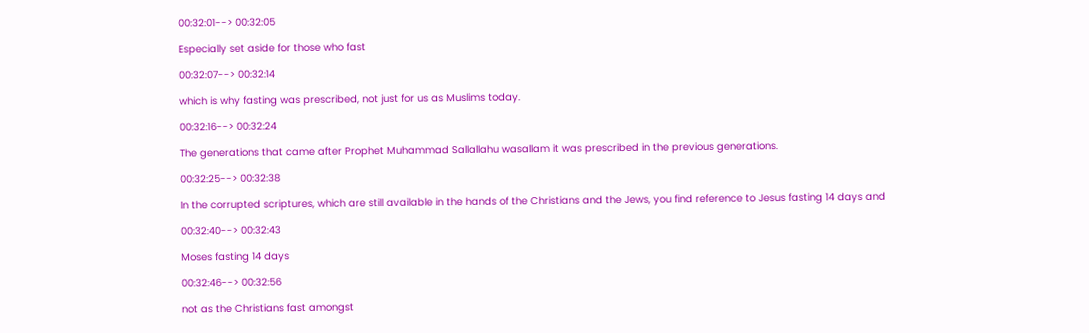00:32:01--> 00:32:05

Especially set aside for those who fast

00:32:07--> 00:32:14

which is why fasting was prescribed, not just for us as Muslims today.

00:32:16--> 00:32:24

The generations that came after Prophet Muhammad Sallallahu wasallam it was prescribed in the previous generations.

00:32:25--> 00:32:38

In the corrupted scriptures, which are still available in the hands of the Christians and the Jews, you find reference to Jesus fasting 14 days and

00:32:40--> 00:32:43

Moses fasting 14 days

00:32:46--> 00:32:56

not as the Christians fast amongst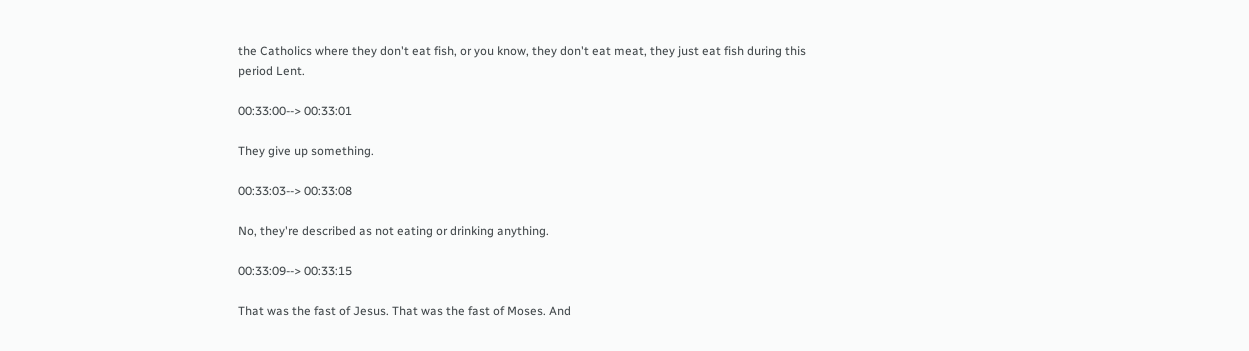the Catholics where they don't eat fish, or you know, they don't eat meat, they just eat fish during this period Lent.

00:33:00--> 00:33:01

They give up something.

00:33:03--> 00:33:08

No, they're described as not eating or drinking anything.

00:33:09--> 00:33:15

That was the fast of Jesus. That was the fast of Moses. And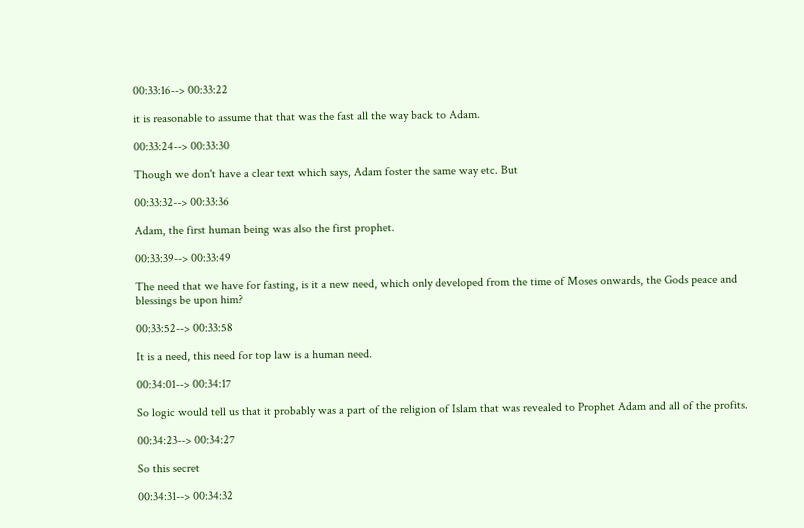00:33:16--> 00:33:22

it is reasonable to assume that that was the fast all the way back to Adam.

00:33:24--> 00:33:30

Though we don't have a clear text which says, Adam foster the same way etc. But

00:33:32--> 00:33:36

Adam, the first human being was also the first prophet.

00:33:39--> 00:33:49

The need that we have for fasting, is it a new need, which only developed from the time of Moses onwards, the Gods peace and blessings be upon him?

00:33:52--> 00:33:58

It is a need, this need for top law is a human need.

00:34:01--> 00:34:17

So logic would tell us that it probably was a part of the religion of Islam that was revealed to Prophet Adam and all of the profits.

00:34:23--> 00:34:27

So this secret

00:34:31--> 00:34:32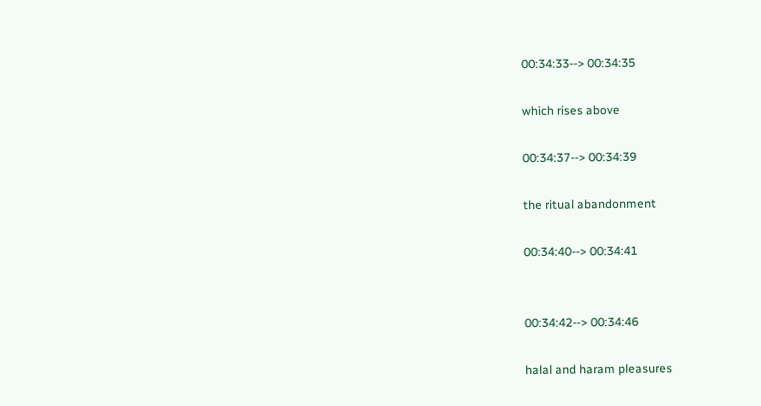00:34:33--> 00:34:35

which rises above

00:34:37--> 00:34:39

the ritual abandonment

00:34:40--> 00:34:41


00:34:42--> 00:34:46

halal and haram pleasures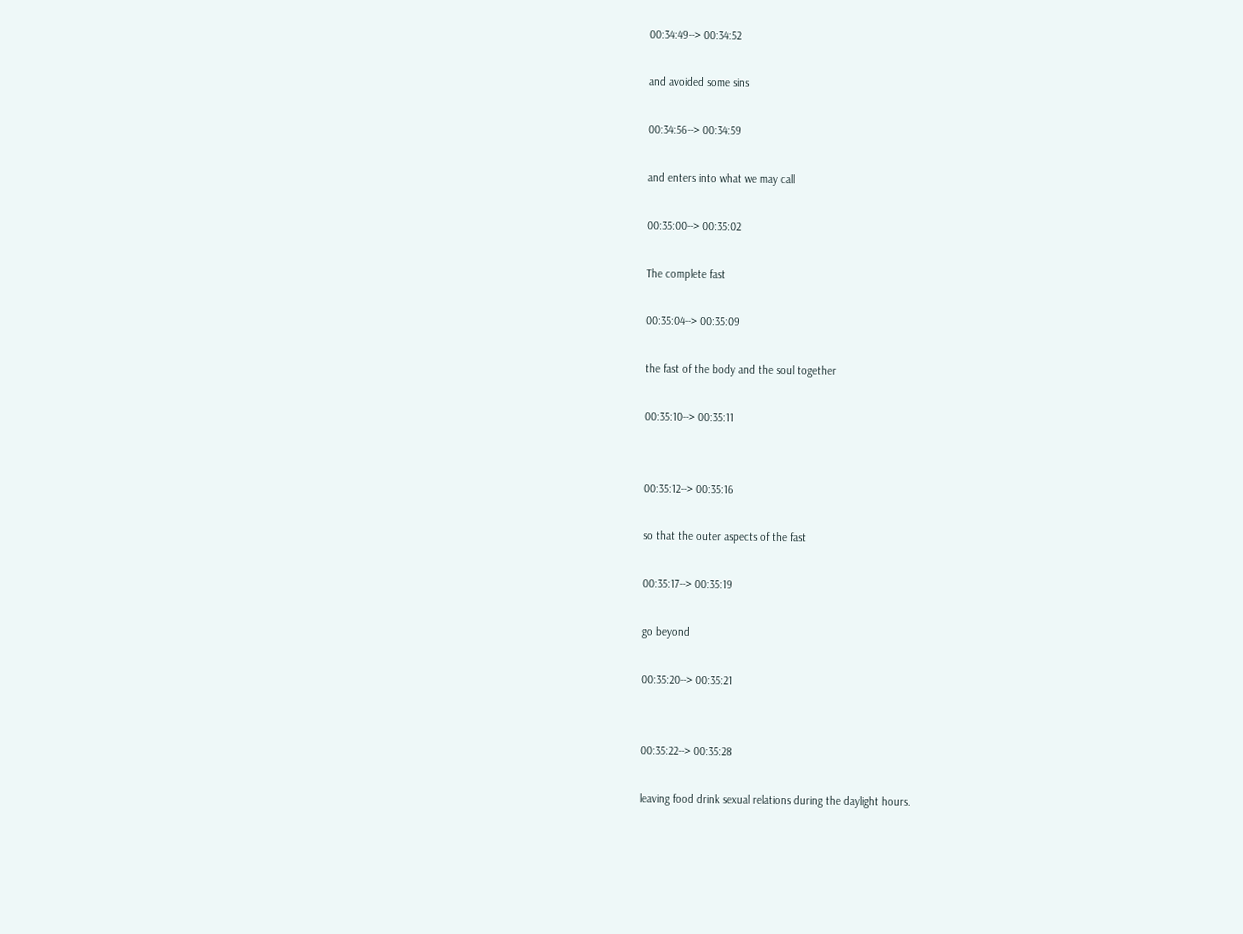00:34:49--> 00:34:52

and avoided some sins

00:34:56--> 00:34:59

and enters into what we may call

00:35:00--> 00:35:02

The complete fast

00:35:04--> 00:35:09

the fast of the body and the soul together

00:35:10--> 00:35:11


00:35:12--> 00:35:16

so that the outer aspects of the fast

00:35:17--> 00:35:19

go beyond

00:35:20--> 00:35:21


00:35:22--> 00:35:28

leaving food drink sexual relations during the daylight hours.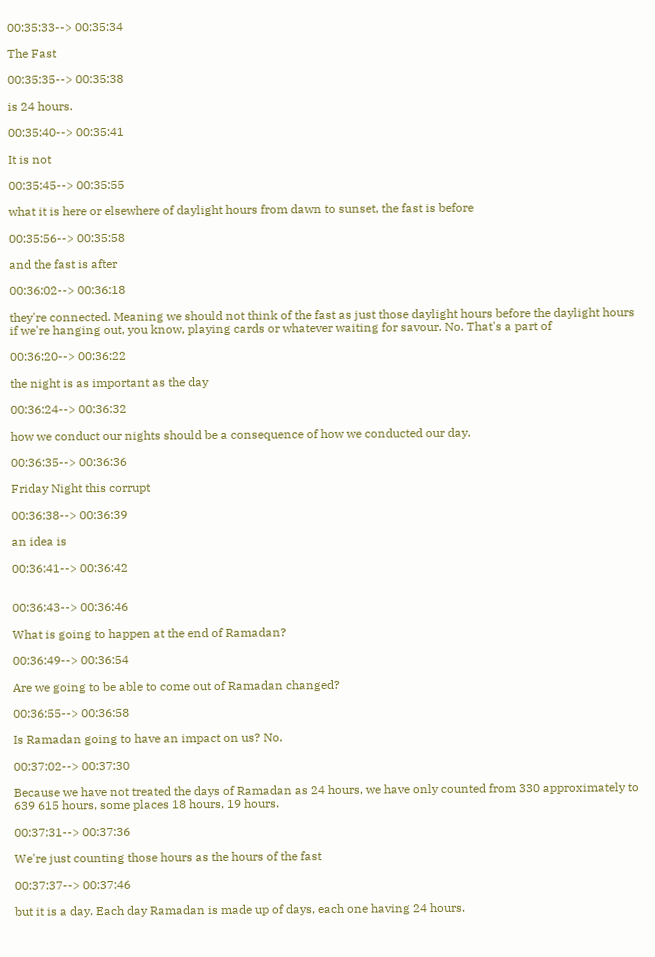00:35:33--> 00:35:34

The Fast

00:35:35--> 00:35:38

is 24 hours.

00:35:40--> 00:35:41

It is not

00:35:45--> 00:35:55

what it is here or elsewhere of daylight hours from dawn to sunset, the fast is before

00:35:56--> 00:35:58

and the fast is after

00:36:02--> 00:36:18

they're connected. Meaning we should not think of the fast as just those daylight hours before the daylight hours if we're hanging out, you know, playing cards or whatever waiting for savour. No. That's a part of

00:36:20--> 00:36:22

the night is as important as the day

00:36:24--> 00:36:32

how we conduct our nights should be a consequence of how we conducted our day.

00:36:35--> 00:36:36

Friday Night this corrupt

00:36:38--> 00:36:39

an idea is

00:36:41--> 00:36:42


00:36:43--> 00:36:46

What is going to happen at the end of Ramadan?

00:36:49--> 00:36:54

Are we going to be able to come out of Ramadan changed?

00:36:55--> 00:36:58

Is Ramadan going to have an impact on us? No.

00:37:02--> 00:37:30

Because we have not treated the days of Ramadan as 24 hours, we have only counted from 330 approximately to 639 615 hours, some places 18 hours, 19 hours.

00:37:31--> 00:37:36

We're just counting those hours as the hours of the fast

00:37:37--> 00:37:46

but it is a day. Each day Ramadan is made up of days, each one having 24 hours.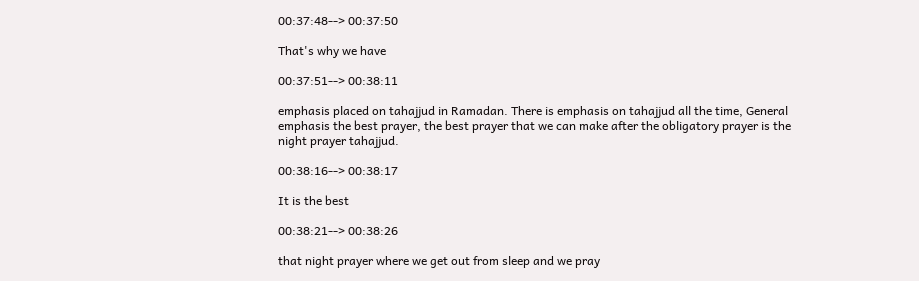00:37:48--> 00:37:50

That's why we have

00:37:51--> 00:38:11

emphasis placed on tahajjud in Ramadan. There is emphasis on tahajjud all the time, General emphasis the best prayer, the best prayer that we can make after the obligatory prayer is the night prayer tahajjud.

00:38:16--> 00:38:17

It is the best

00:38:21--> 00:38:26

that night prayer where we get out from sleep and we pray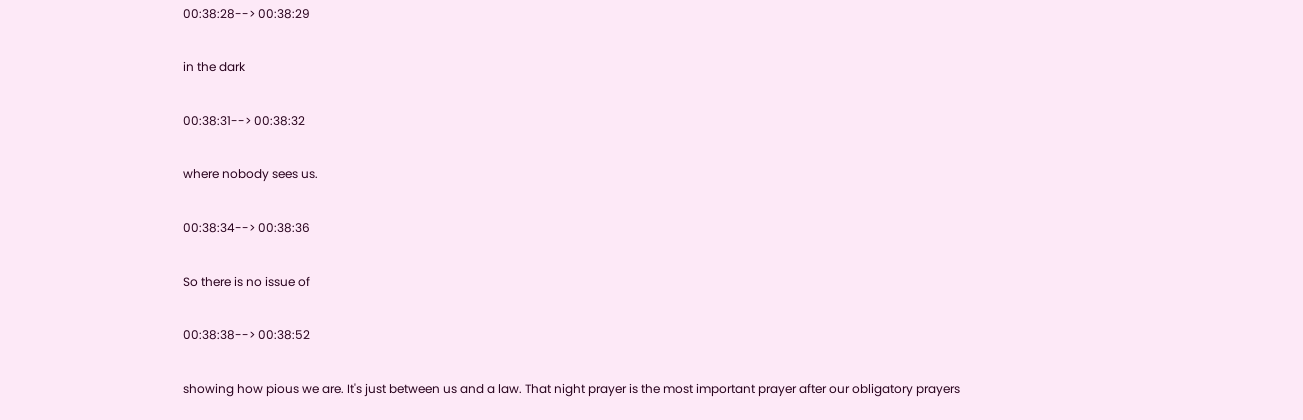00:38:28--> 00:38:29

in the dark

00:38:31--> 00:38:32

where nobody sees us.

00:38:34--> 00:38:36

So there is no issue of

00:38:38--> 00:38:52

showing how pious we are. It's just between us and a law. That night prayer is the most important prayer after our obligatory prayers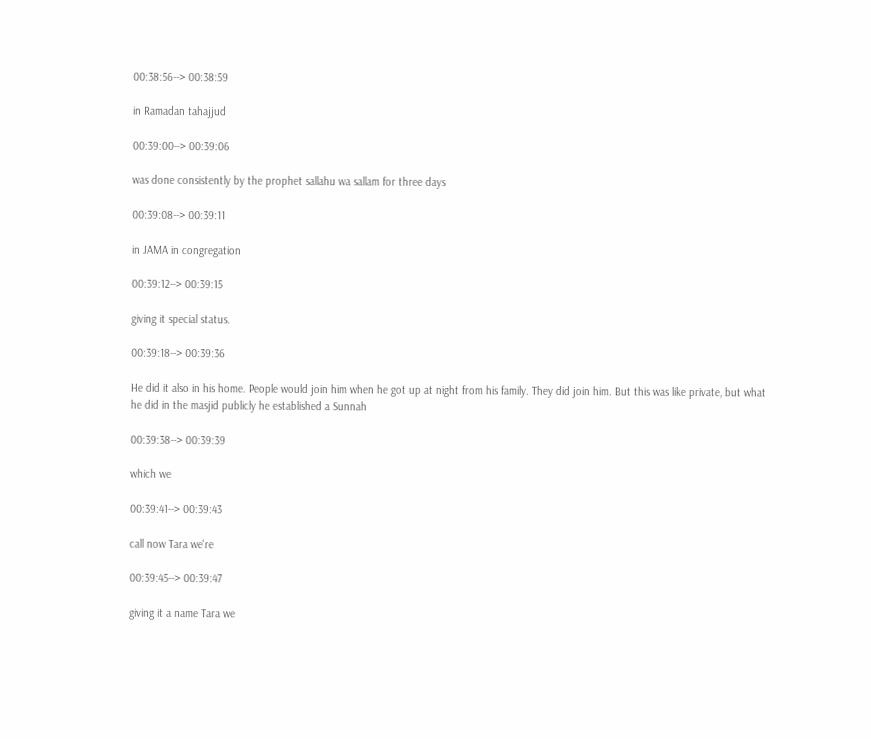00:38:56--> 00:38:59

in Ramadan tahajjud

00:39:00--> 00:39:06

was done consistently by the prophet sallahu wa sallam for three days

00:39:08--> 00:39:11

in JAMA in congregation

00:39:12--> 00:39:15

giving it special status.

00:39:18--> 00:39:36

He did it also in his home. People would join him when he got up at night from his family. They did join him. But this was like private, but what he did in the masjid publicly he established a Sunnah

00:39:38--> 00:39:39

which we

00:39:41--> 00:39:43

call now Tara we're

00:39:45--> 00:39:47

giving it a name Tara we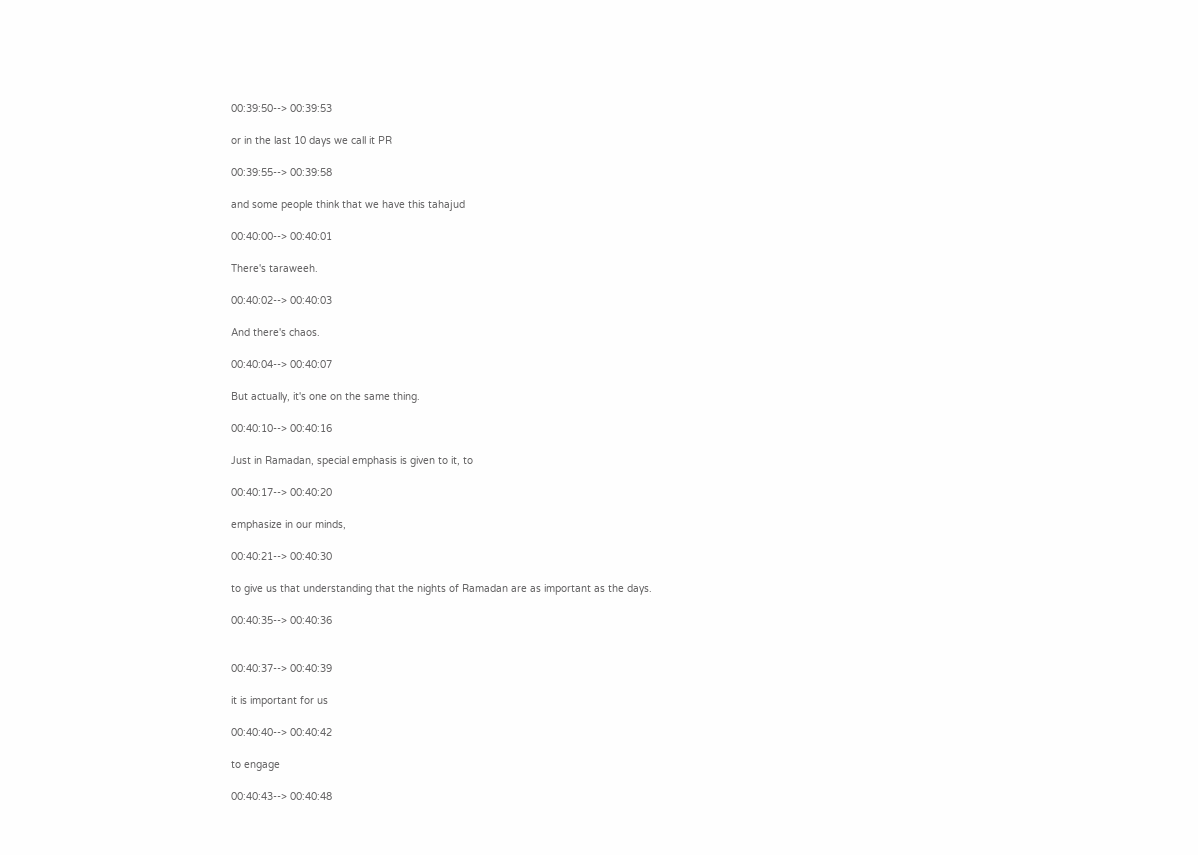00:39:50--> 00:39:53

or in the last 10 days we call it PR

00:39:55--> 00:39:58

and some people think that we have this tahajud

00:40:00--> 00:40:01

There's taraweeh.

00:40:02--> 00:40:03

And there's chaos.

00:40:04--> 00:40:07

But actually, it's one on the same thing.

00:40:10--> 00:40:16

Just in Ramadan, special emphasis is given to it, to

00:40:17--> 00:40:20

emphasize in our minds,

00:40:21--> 00:40:30

to give us that understanding that the nights of Ramadan are as important as the days.

00:40:35--> 00:40:36


00:40:37--> 00:40:39

it is important for us

00:40:40--> 00:40:42

to engage

00:40:43--> 00:40:48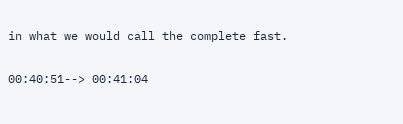in what we would call the complete fast.

00:40:51--> 00:41:04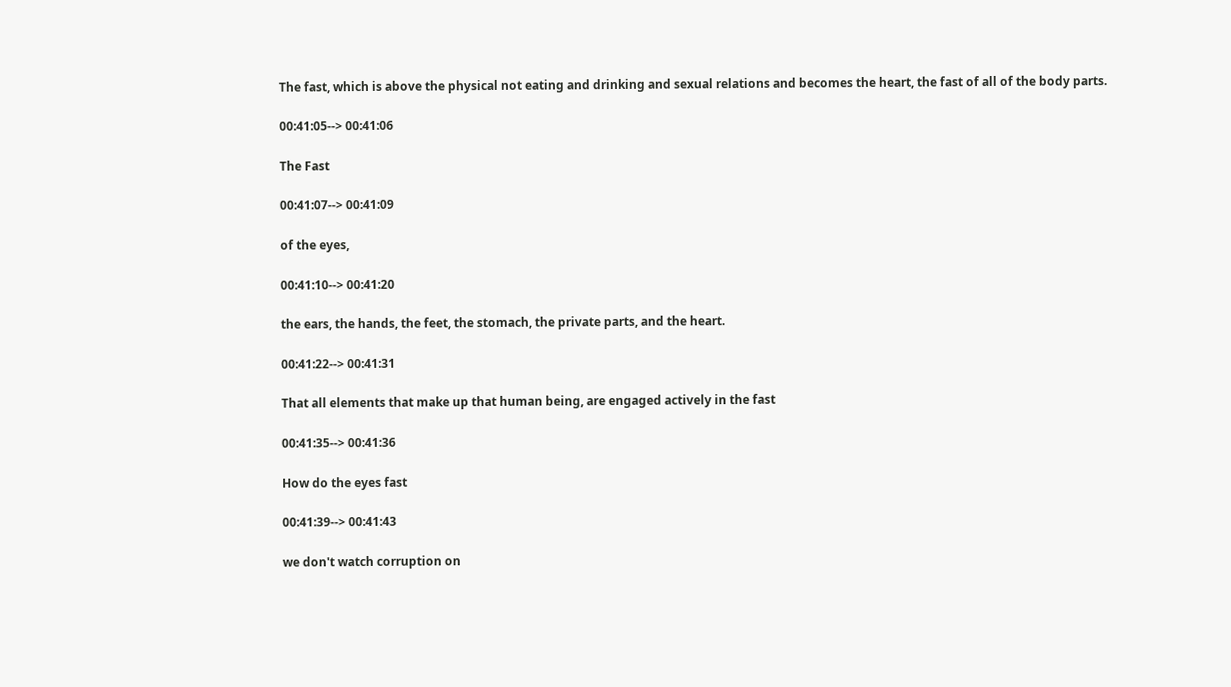The fast, which is above the physical not eating and drinking and sexual relations and becomes the heart, the fast of all of the body parts.

00:41:05--> 00:41:06

The Fast

00:41:07--> 00:41:09

of the eyes,

00:41:10--> 00:41:20

the ears, the hands, the feet, the stomach, the private parts, and the heart.

00:41:22--> 00:41:31

That all elements that make up that human being, are engaged actively in the fast

00:41:35--> 00:41:36

How do the eyes fast

00:41:39--> 00:41:43

we don't watch corruption on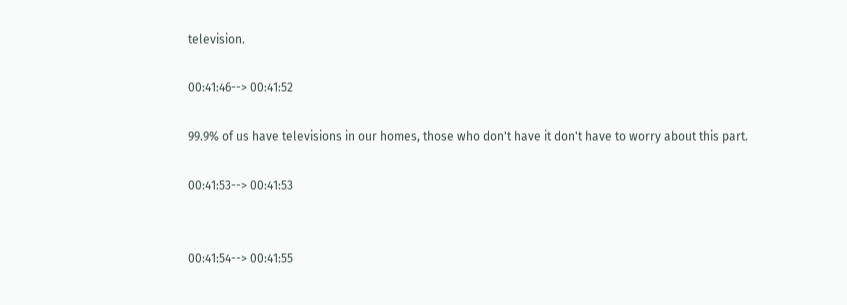television.

00:41:46--> 00:41:52

99.9% of us have televisions in our homes, those who don't have it don't have to worry about this part.

00:41:53--> 00:41:53


00:41:54--> 00:41:55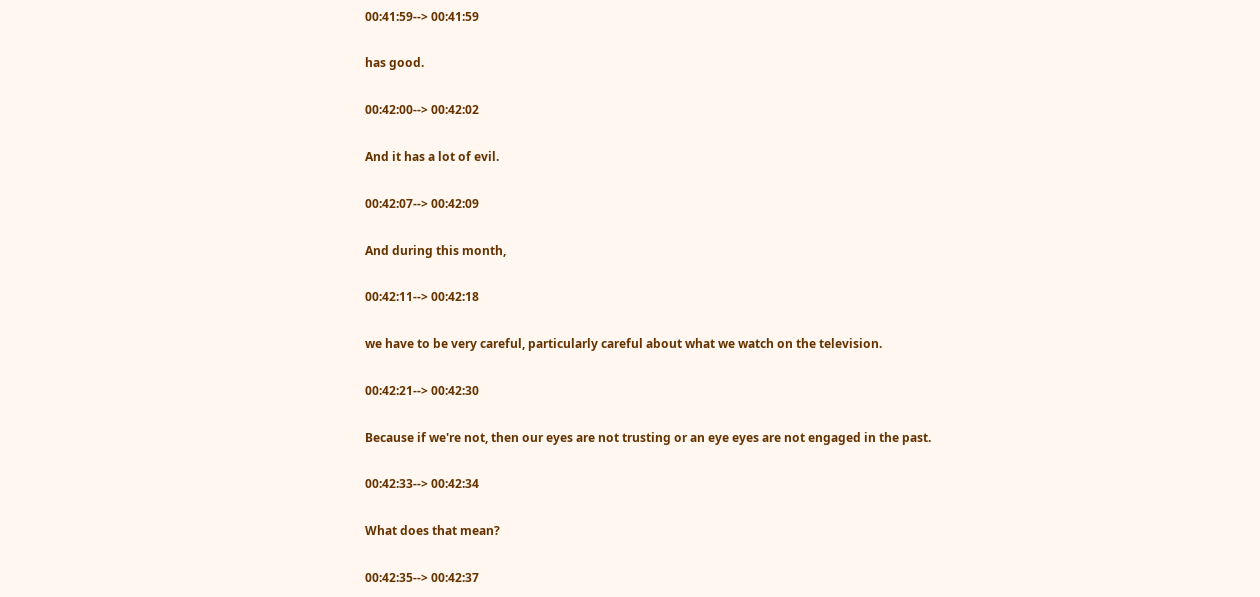00:41:59--> 00:41:59

has good.

00:42:00--> 00:42:02

And it has a lot of evil.

00:42:07--> 00:42:09

And during this month,

00:42:11--> 00:42:18

we have to be very careful, particularly careful about what we watch on the television.

00:42:21--> 00:42:30

Because if we're not, then our eyes are not trusting or an eye eyes are not engaged in the past.

00:42:33--> 00:42:34

What does that mean?

00:42:35--> 00:42:37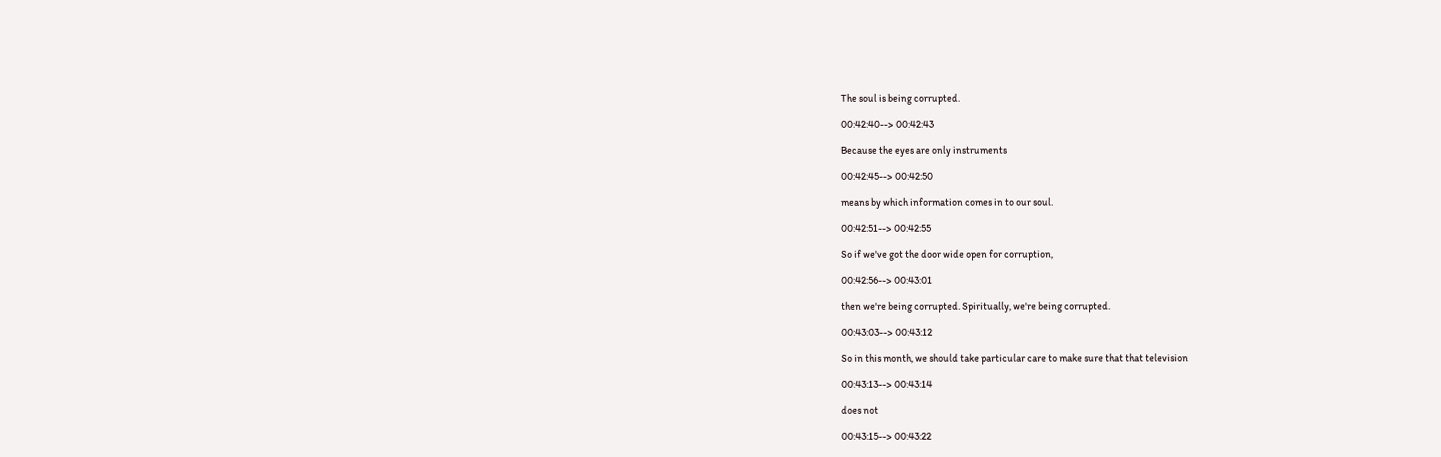The soul is being corrupted.

00:42:40--> 00:42:43

Because the eyes are only instruments

00:42:45--> 00:42:50

means by which information comes in to our soul.

00:42:51--> 00:42:55

So if we've got the door wide open for corruption,

00:42:56--> 00:43:01

then we're being corrupted. Spiritually, we're being corrupted.

00:43:03--> 00:43:12

So in this month, we should take particular care to make sure that that television

00:43:13--> 00:43:14

does not

00:43:15--> 00:43:22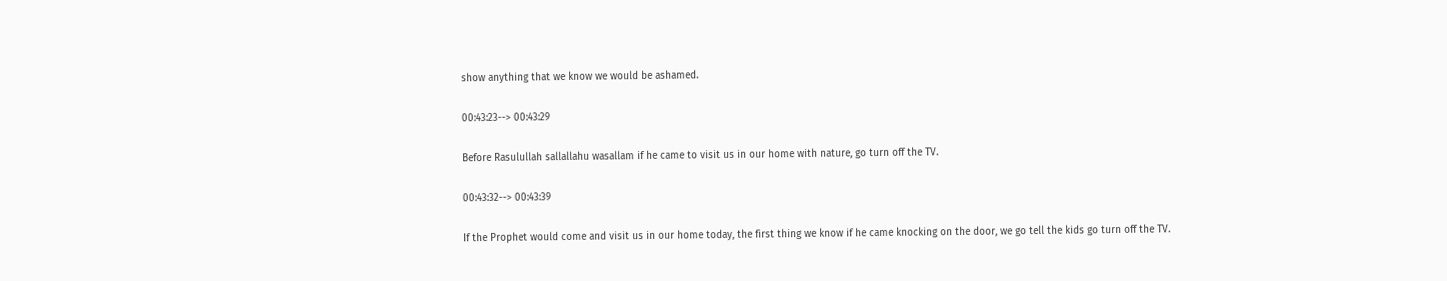show anything that we know we would be ashamed.

00:43:23--> 00:43:29

Before Rasulullah sallallahu wasallam if he came to visit us in our home with nature, go turn off the TV.

00:43:32--> 00:43:39

If the Prophet would come and visit us in our home today, the first thing we know if he came knocking on the door, we go tell the kids go turn off the TV.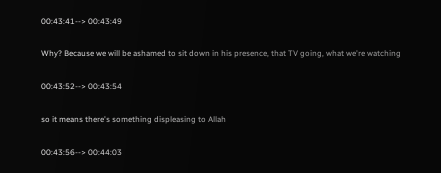00:43:41--> 00:43:49

Why? Because we will be ashamed to sit down in his presence, that TV going, what we're watching

00:43:52--> 00:43:54

so it means there's something displeasing to Allah

00:43:56--> 00:44:03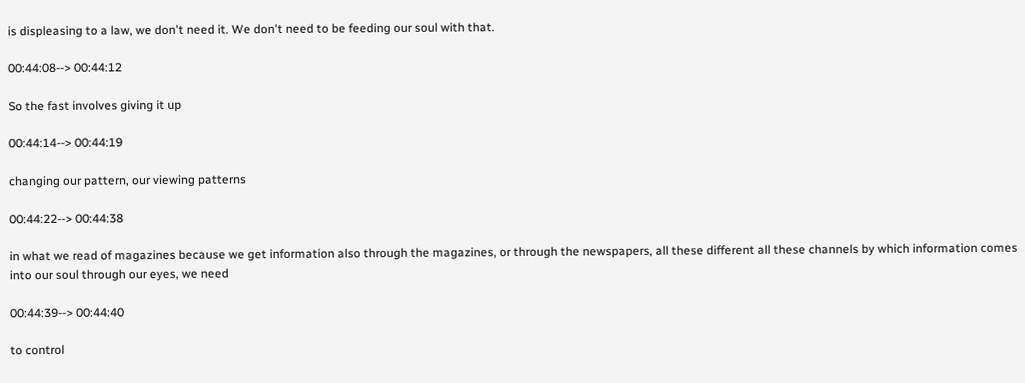is displeasing to a law, we don't need it. We don't need to be feeding our soul with that.

00:44:08--> 00:44:12

So the fast involves giving it up

00:44:14--> 00:44:19

changing our pattern, our viewing patterns

00:44:22--> 00:44:38

in what we read of magazines because we get information also through the magazines, or through the newspapers, all these different all these channels by which information comes into our soul through our eyes, we need

00:44:39--> 00:44:40

to control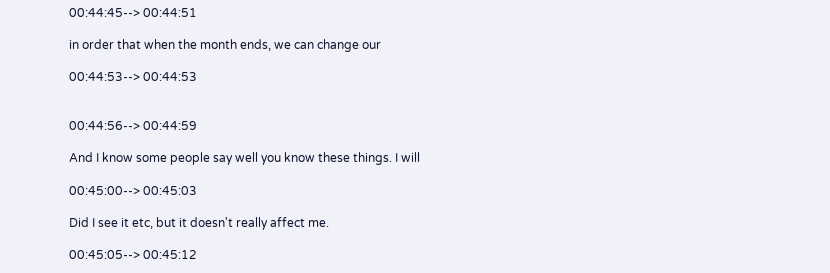00:44:45--> 00:44:51

in order that when the month ends, we can change our

00:44:53--> 00:44:53


00:44:56--> 00:44:59

And I know some people say well you know these things. I will

00:45:00--> 00:45:03

Did I see it etc, but it doesn't really affect me.

00:45:05--> 00:45:12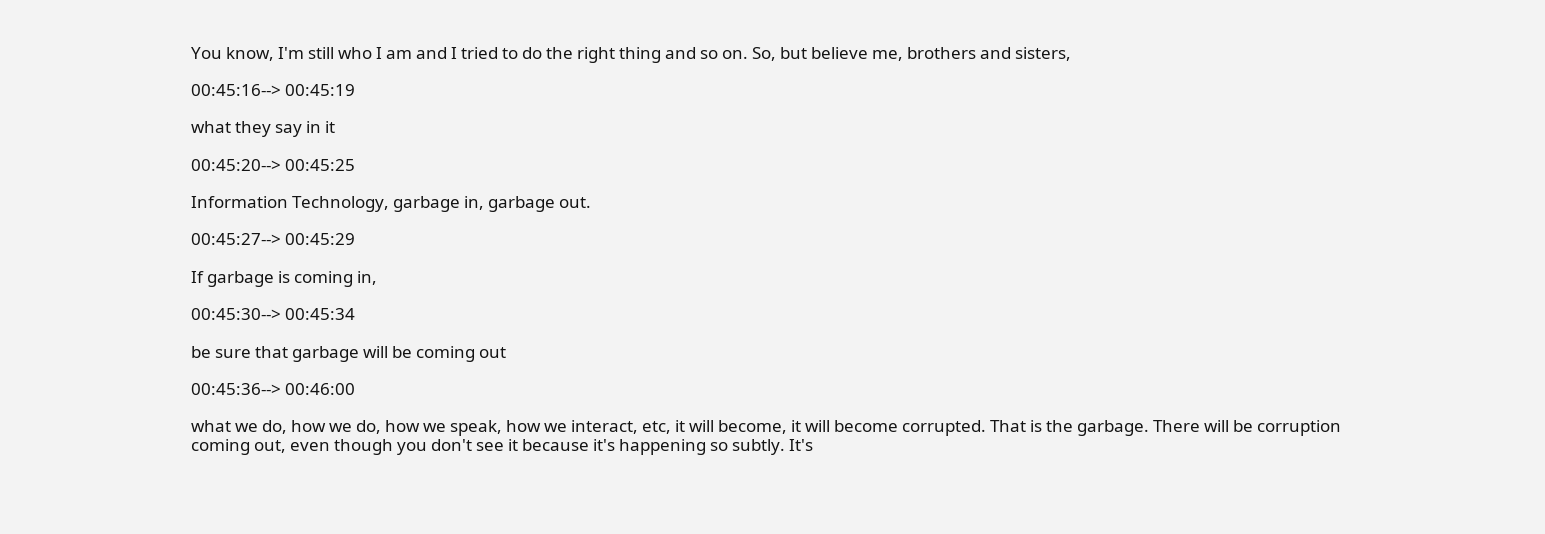You know, I'm still who I am and I tried to do the right thing and so on. So, but believe me, brothers and sisters,

00:45:16--> 00:45:19

what they say in it

00:45:20--> 00:45:25

Information Technology, garbage in, garbage out.

00:45:27--> 00:45:29

If garbage is coming in,

00:45:30--> 00:45:34

be sure that garbage will be coming out

00:45:36--> 00:46:00

what we do, how we do, how we speak, how we interact, etc, it will become, it will become corrupted. That is the garbage. There will be corruption coming out, even though you don't see it because it's happening so subtly. It's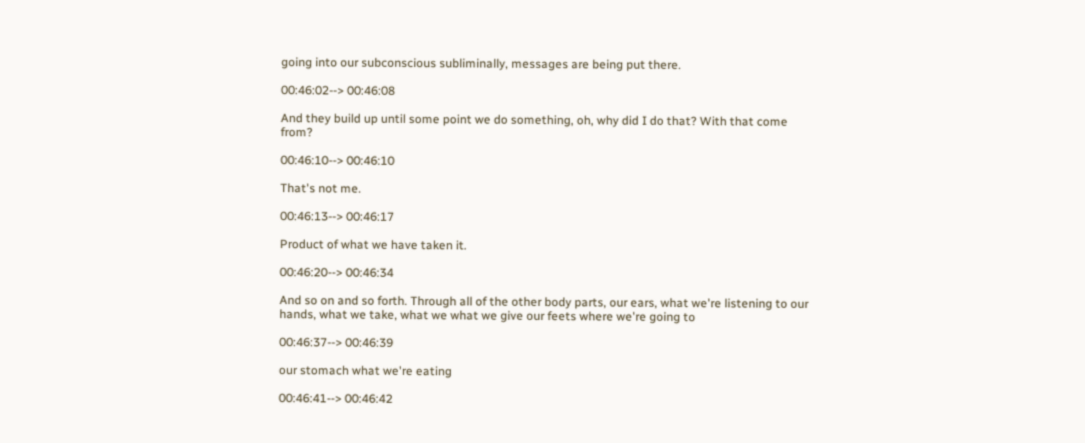going into our subconscious subliminally, messages are being put there.

00:46:02--> 00:46:08

And they build up until some point we do something, oh, why did I do that? With that come from?

00:46:10--> 00:46:10

That's not me.

00:46:13--> 00:46:17

Product of what we have taken it.

00:46:20--> 00:46:34

And so on and so forth. Through all of the other body parts, our ears, what we're listening to our hands, what we take, what we what we give our feets where we're going to

00:46:37--> 00:46:39

our stomach what we're eating

00:46:41--> 00:46:42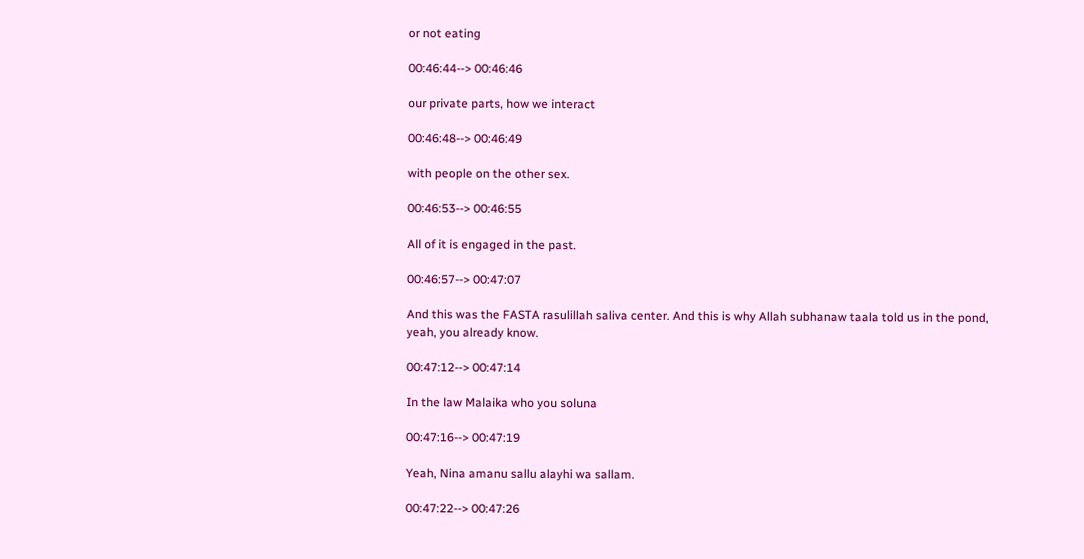or not eating

00:46:44--> 00:46:46

our private parts, how we interact

00:46:48--> 00:46:49

with people on the other sex.

00:46:53--> 00:46:55

All of it is engaged in the past.

00:46:57--> 00:47:07

And this was the FASTA rasulillah saliva center. And this is why Allah subhanaw taala told us in the pond, yeah, you already know.

00:47:12--> 00:47:14

In the law Malaika who you soluna

00:47:16--> 00:47:19

Yeah, Nina amanu sallu alayhi wa sallam.

00:47:22--> 00:47:26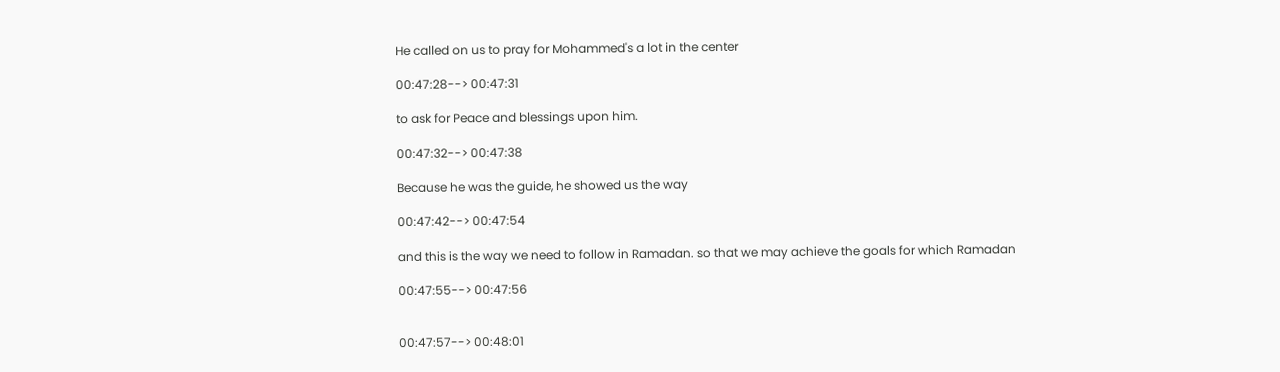He called on us to pray for Mohammed's a lot in the center

00:47:28--> 00:47:31

to ask for Peace and blessings upon him.

00:47:32--> 00:47:38

Because he was the guide, he showed us the way

00:47:42--> 00:47:54

and this is the way we need to follow in Ramadan. so that we may achieve the goals for which Ramadan

00:47:55--> 00:47:56


00:47:57--> 00:48:01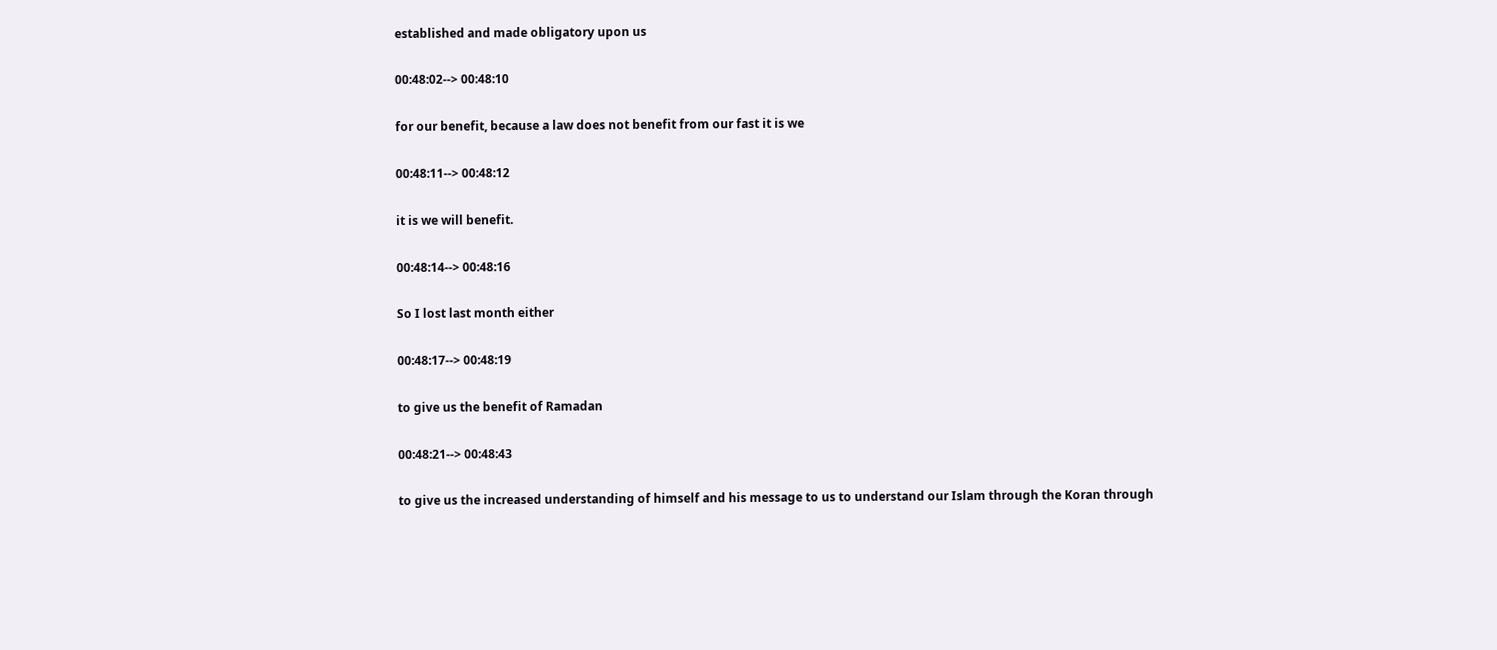established and made obligatory upon us

00:48:02--> 00:48:10

for our benefit, because a law does not benefit from our fast it is we

00:48:11--> 00:48:12

it is we will benefit.

00:48:14--> 00:48:16

So I lost last month either

00:48:17--> 00:48:19

to give us the benefit of Ramadan

00:48:21--> 00:48:43

to give us the increased understanding of himself and his message to us to understand our Islam through the Koran through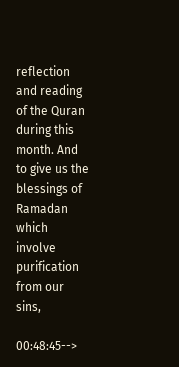reflection and reading of the Quran during this month. And to give us the blessings of Ramadan which involve purification from our sins,

00:48:45-->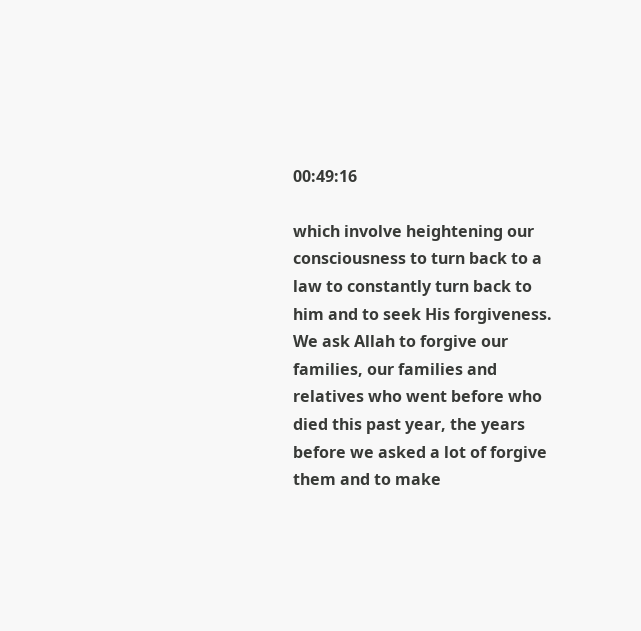00:49:16

which involve heightening our consciousness to turn back to a law to constantly turn back to him and to seek His forgiveness. We ask Allah to forgive our families, our families and relatives who went before who died this past year, the years before we asked a lot of forgive them and to make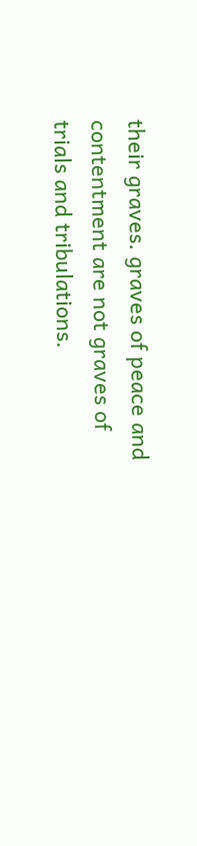their graves. graves of peace and contentment are not graves of trials and tribulations.